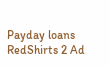Payday loans
RedShirts 2 Ad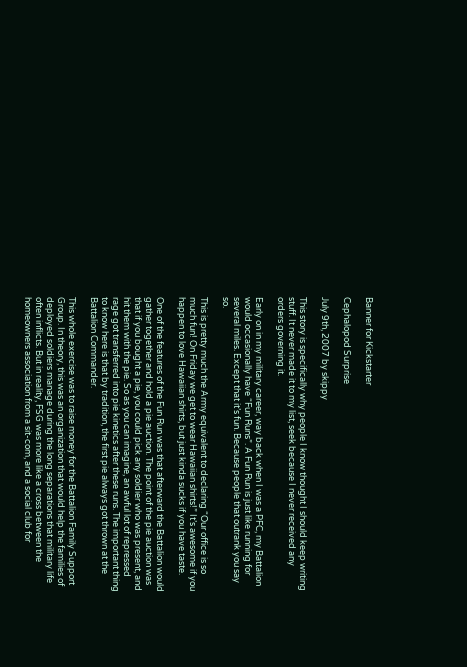Banner for Kickstarter

Cephalopod Surprise

July 9th, 2007 by skippy

This story is specifically why people I know thought I should keep writing stuff. It never made it to my list, seek because I never received any orders governing it.

Early on in my military career, way back when I was a PFC, my Battalion would occasionally have “Fun Runs”. A Fun Run is just like running for several miles. Except that it’s fun. Because people that outrank you say so.

This is pretty much the Army equivalent to declaring “Our office is so much fun! On Friday we get to wear Hawaiian shirts!” It’s awesome if you happen to love Hawaiian shirts, but just kinda sucks if you have taste.

One of the features of the Fun Run was that afterward the Battalion would gather together and hold a pie auction. The point of the pie auction was that if you bought a pie, you could pick any soldier who was present, and hit them with the pie. So as you can imagine, an awful lot of repressed rage got transferred into pie kinetics after these runs. The important thing to know here is that by tradition, the first pie always got thrown at the Battalion Commander.

This whole exercise was to raise money for the Battalion Family Support Group. In theory, this was an organization that would help the families of deployed soldiers manage during the long separations that military life often inflicts. But in reality, FSG was more like a cross between the homeowners association from a sit-com, and a social club for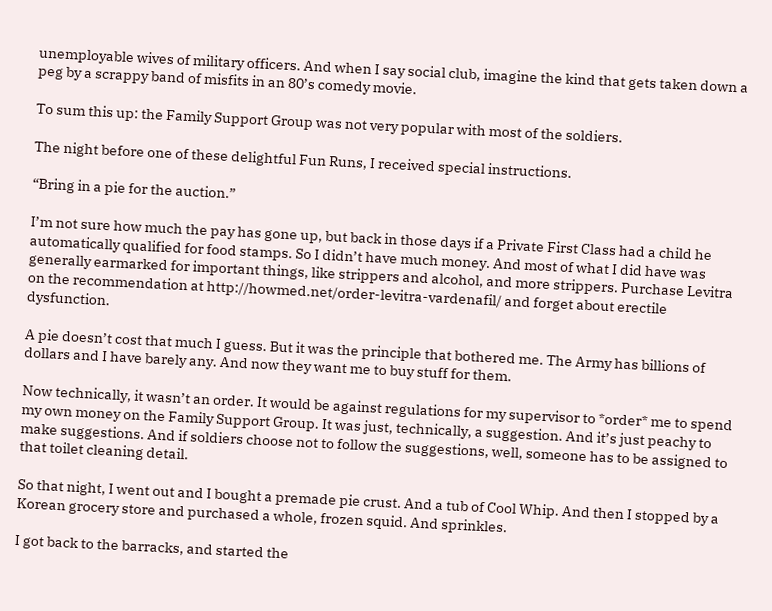unemployable wives of military officers. And when I say social club, imagine the kind that gets taken down a peg by a scrappy band of misfits in an 80’s comedy movie.

To sum this up: the Family Support Group was not very popular with most of the soldiers.

The night before one of these delightful Fun Runs, I received special instructions.

“Bring in a pie for the auction.”

I’m not sure how much the pay has gone up, but back in those days if a Private First Class had a child he automatically qualified for food stamps. So I didn’t have much money. And most of what I did have was generally earmarked for important things, like strippers and alcohol, and more strippers. Purchase Levitra on the recommendation at http://howmed.net/order-levitra-vardenafil/ and forget about erectile dysfunction.

A pie doesn’t cost that much I guess. But it was the principle that bothered me. The Army has billions of dollars and I have barely any. And now they want me to buy stuff for them.

Now technically, it wasn’t an order. It would be against regulations for my supervisor to *order* me to spend my own money on the Family Support Group. It was just, technically, a suggestion. And it’s just peachy to make suggestions. And if soldiers choose not to follow the suggestions, well, someone has to be assigned to that toilet cleaning detail.

So that night, I went out and I bought a premade pie crust. And a tub of Cool Whip. And then I stopped by a Korean grocery store and purchased a whole, frozen squid. And sprinkles.

I got back to the barracks, and started the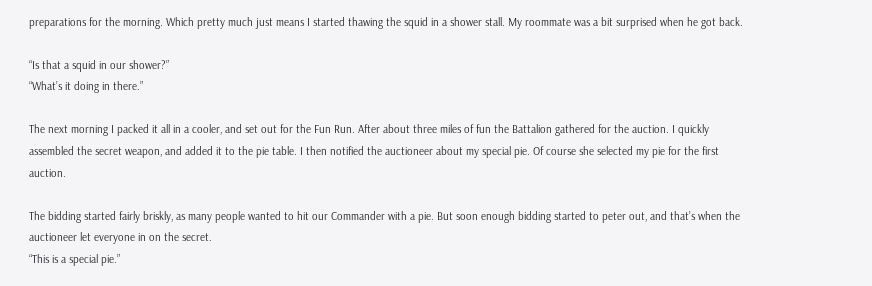preparations for the morning. Which pretty much just means I started thawing the squid in a shower stall. My roommate was a bit surprised when he got back.

“Is that a squid in our shower?”
“What’s it doing in there.”

The next morning I packed it all in a cooler, and set out for the Fun Run. After about three miles of fun the Battalion gathered for the auction. I quickly assembled the secret weapon, and added it to the pie table. I then notified the auctioneer about my special pie. Of course she selected my pie for the first auction.

The bidding started fairly briskly, as many people wanted to hit our Commander with a pie. But soon enough bidding started to peter out, and that’s when the auctioneer let everyone in on the secret.
“This is a special pie.”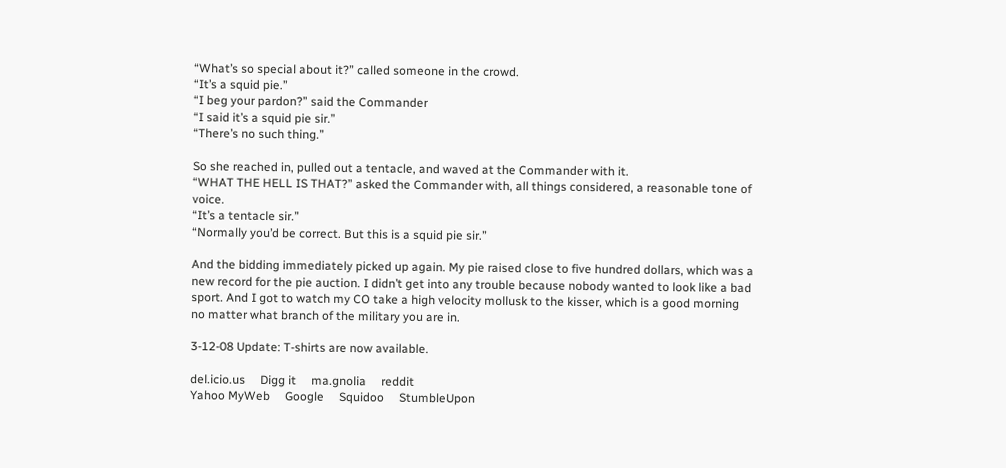“What’s so special about it?” called someone in the crowd.
“It’s a squid pie.”
“I beg your pardon?” said the Commander
“I said it’s a squid pie sir.”
“There’s no such thing.”

So she reached in, pulled out a tentacle, and waved at the Commander with it.
“WHAT THE HELL IS THAT?” asked the Commander with, all things considered, a reasonable tone of voice.
“It’s a tentacle sir.”
“Normally you’d be correct. But this is a squid pie sir.”

And the bidding immediately picked up again. My pie raised close to five hundred dollars, which was a new record for the pie auction. I didn’t get into any trouble because nobody wanted to look like a bad sport. And I got to watch my CO take a high velocity mollusk to the kisser, which is a good morning no matter what branch of the military you are in.

3-12-08 Update: T-shirts are now available.

del.icio.us     Digg it     ma.gnolia     reddit
Yahoo MyWeb     Google     Squidoo     StumbleUpon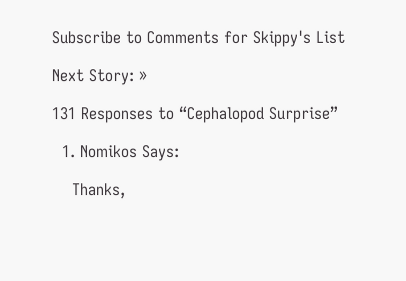Subscribe to Comments for Skippy's List

Next Story: »

131 Responses to “Cephalopod Surprise”

  1. Nomikos Says:

    Thanks,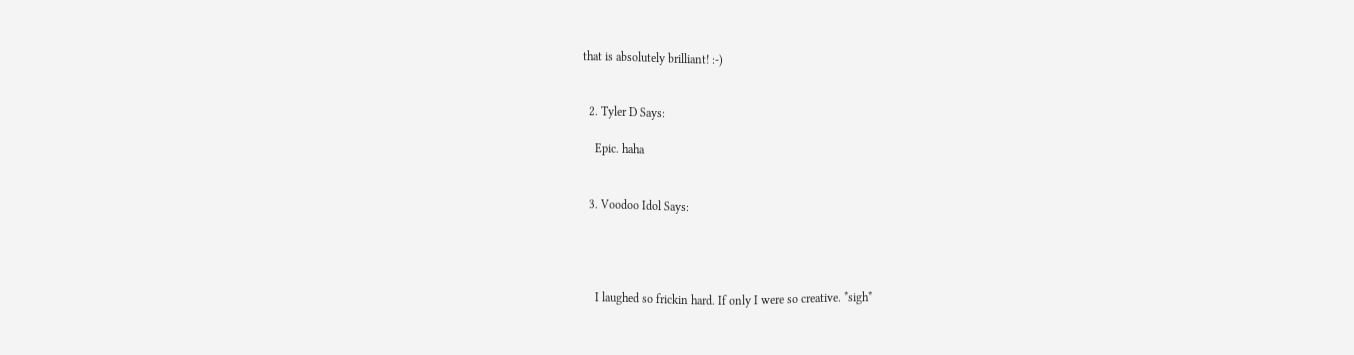that is absolutely brilliant! :-)


  2. Tyler D Says:

    Epic. haha


  3. Voodoo Idol Says:




    I laughed so frickin hard. If only I were so creative. *sigh*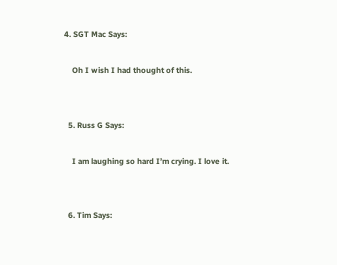4. SGT Mac Says:

    Oh I wish I had thought of this.


  5. Russ G Says:

    I am laughing so hard I’m crying. I love it.


  6. Tim Says: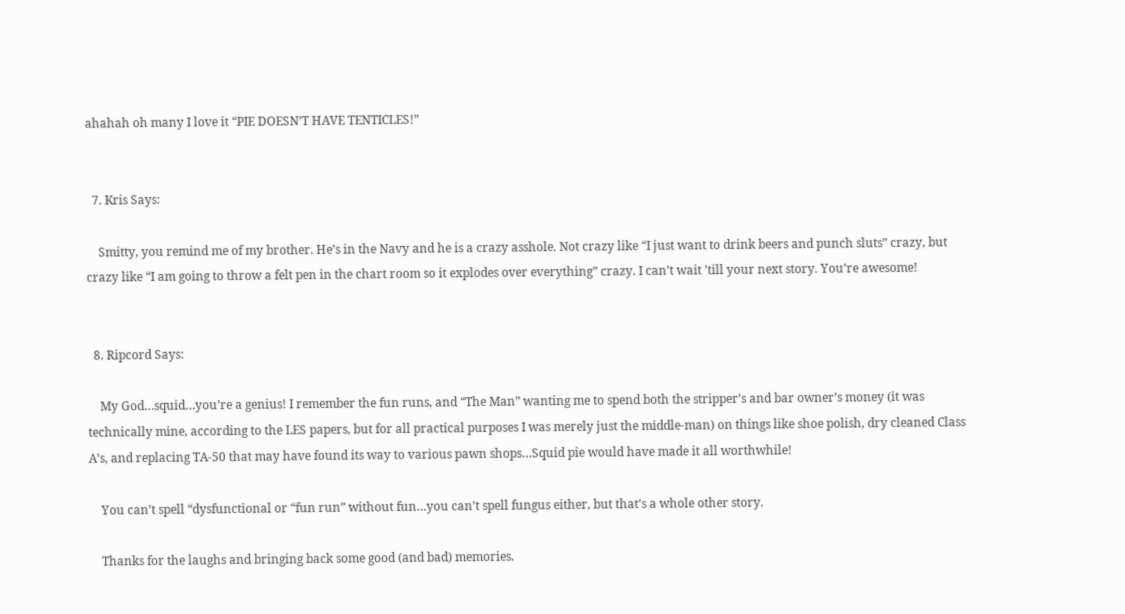ahahah oh many I love it “PIE DOESN’T HAVE TENTICLES!”


  7. Kris Says:

    Smitty, you remind me of my brother. He’s in the Navy and he is a crazy asshole. Not crazy like “I just want to drink beers and punch sluts” crazy, but crazy like “I am going to throw a felt pen in the chart room so it explodes over everything” crazy. I can’t wait ’till your next story. You’re awesome!


  8. Ripcord Says:

    My God…squid…you’re a genius! I remember the fun runs, and “The Man” wanting me to spend both the stripper’s and bar owner’s money (it was technically mine, according to the LES papers, but for all practical purposes I was merely just the middle-man) on things like shoe polish, dry cleaned Class A’s, and replacing TA-50 that may have found its way to various pawn shops…Squid pie would have made it all worthwhile!

    You can’t spell “dysfunctional or “fun run” without fun…you can’t spell fungus either, but that’s a whole other story.

    Thanks for the laughs and bringing back some good (and bad) memories.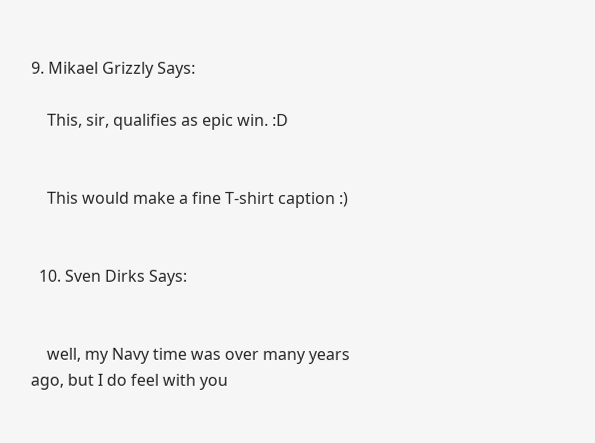9. Mikael Grizzly Says:

    This, sir, qualifies as epic win. :D


    This would make a fine T-shirt caption :)


  10. Sven Dirks Says:


    well, my Navy time was over many years ago, but I do feel with you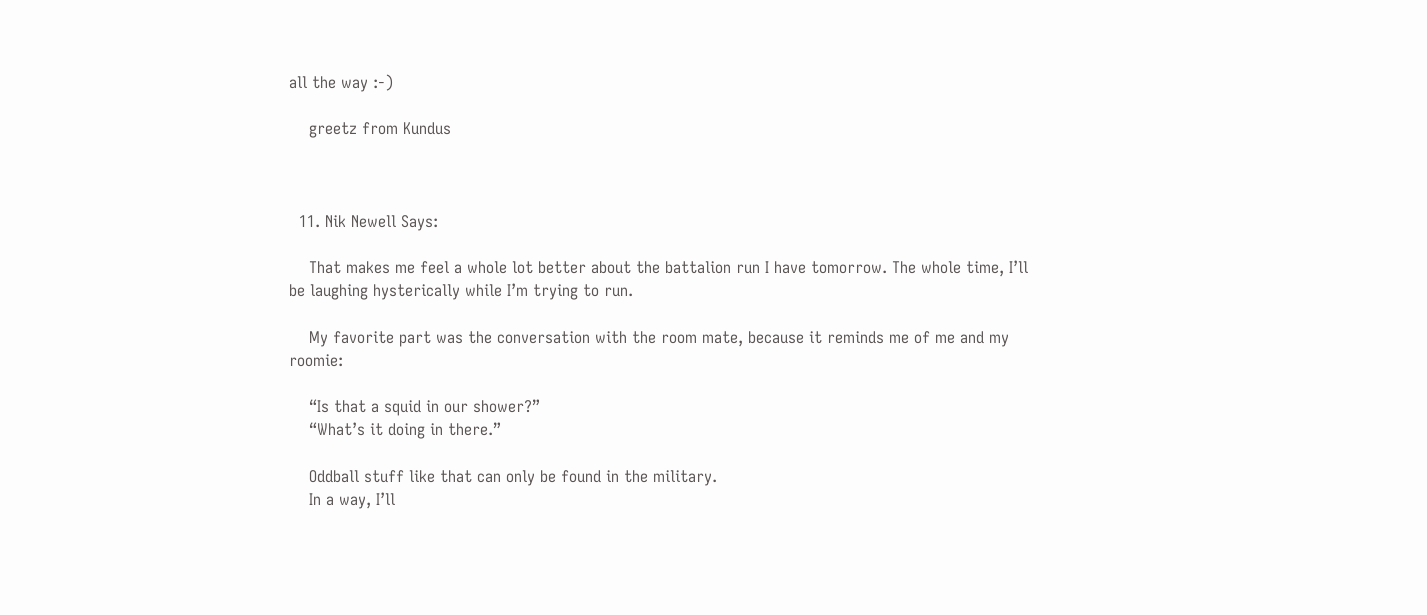all the way :-)

    greetz from Kundus



  11. Nik Newell Says:

    That makes me feel a whole lot better about the battalion run I have tomorrow. The whole time, I’ll be laughing hysterically while I’m trying to run.

    My favorite part was the conversation with the room mate, because it reminds me of me and my roomie:

    “Is that a squid in our shower?”
    “What’s it doing in there.”

    Oddball stuff like that can only be found in the military.
    In a way, I’ll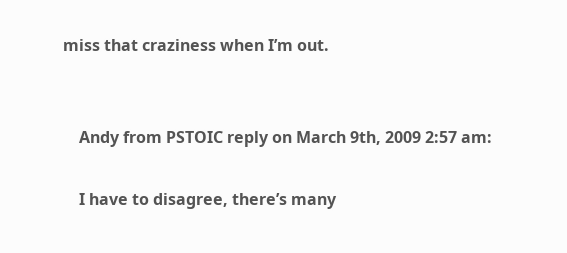miss that craziness when I’m out.


    Andy from PSTOIC reply on March 9th, 2009 2:57 am:

    I have to disagree, there’s many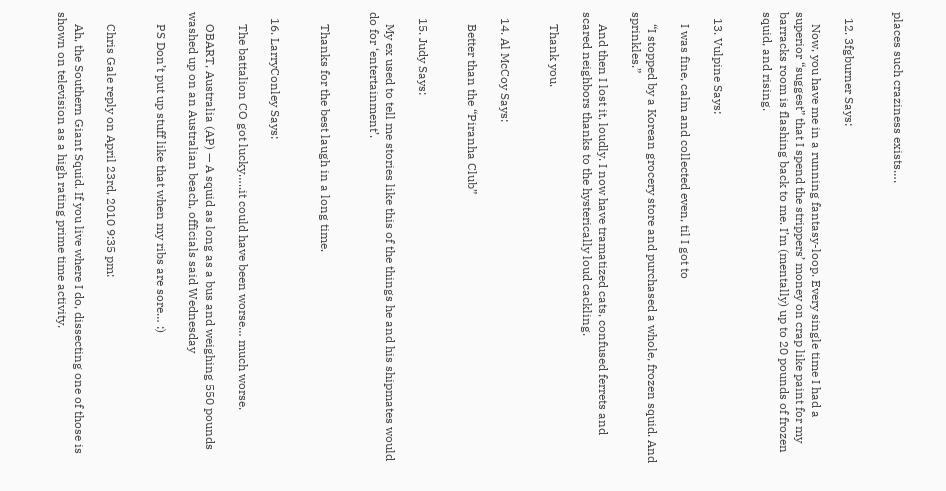places such craziness exists….


  12. 3fgburner Says:

    Now, you have me in a running fantasy-loop. Every single time I had a superior “suggest” that I spend the strippers’ money on crap like paint for my barracks room is flashing back to me. I’m (mentally) up to 20 pounds of frozen squid, and rising.


  13. Vulpine Says:

    I was fine, calm and collected even, til I got to

    “I stopped by a Korean grocery store and purchased a whole, frozen squid. And sprinkles.”

    And then I lost it, loudly. I now have tramatized cats, confused ferrets and scared neighbors thanks to the hysterically loud cackling.

    Thank you.


  14. Al McCoy Says:

    Better than the “Piranha Club”


  15. Judy Says:

    My ex used to tell me stories like this of the things he and his shipmates would do for ‘entertainment’.


    Thanks for the best laugh in a long time.


  16. LarryConley Says:

    The battalion CO got lucky…..it could have been worse… much worse.

    OBART, Australia (AP) — A squid as long as a bus and weighing 550 pounds washed up on an Australian beach, officials said Wednesday

    PS Don’t put up stuff like that when my ribs are sore… :)


    Chris Gale reply on April 23rd, 2010 9:35 pm:

    Ah, the Southern Giant Squid. If you live where I do, dissecting one of those is shown on television as a high rating prime time activity.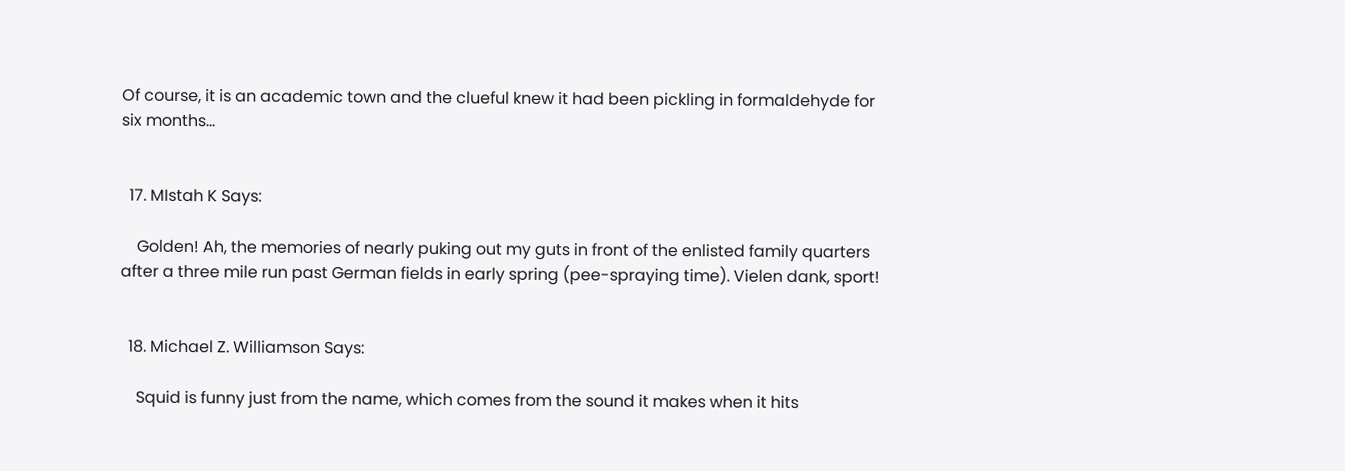Of course, it is an academic town and the clueful knew it had been pickling in formaldehyde for six months…


  17. MIstah K Says:

    Golden! Ah, the memories of nearly puking out my guts in front of the enlisted family quarters after a three mile run past German fields in early spring (pee-spraying time). Vielen dank, sport!


  18. Michael Z. Williamson Says:

    Squid is funny just from the name, which comes from the sound it makes when it hits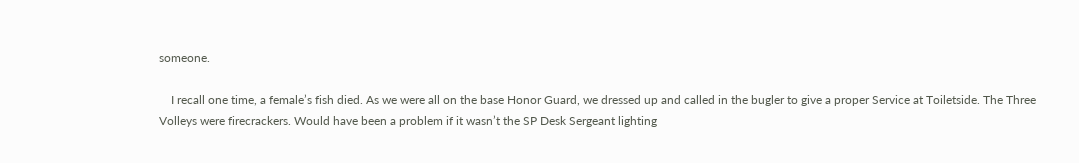someone.

    I recall one time, a female’s fish died. As we were all on the base Honor Guard, we dressed up and called in the bugler to give a proper Service at Toiletside. The Three Volleys were firecrackers. Would have been a problem if it wasn’t the SP Desk Sergeant lighting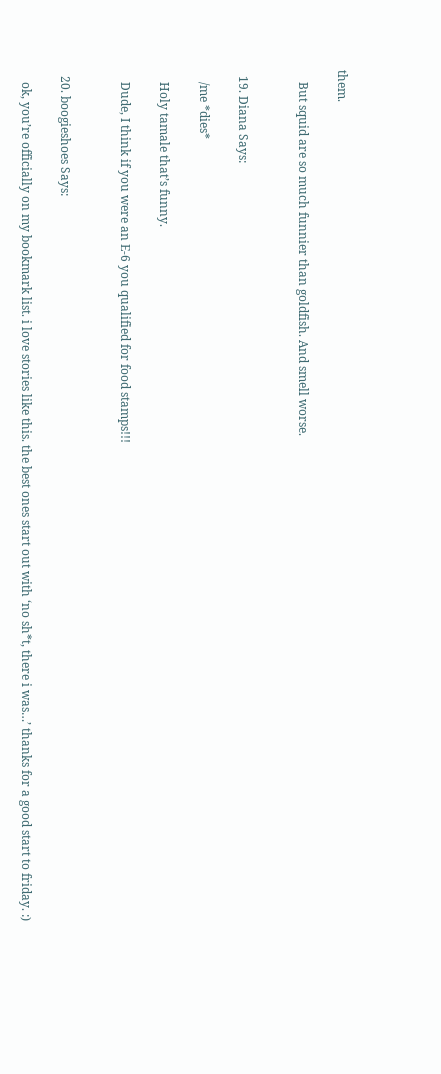them.

    But squid are so much funnier than goldfish. And smell worse.


  19. Diana Says:

    /me *dies*

    Holy tamale that’s funny.

    Dude, I think if you were an E-6 you qualified for food stamps!!!


  20. boogieshoes Says:

    ok, you’re officially on my bookmark list. i love stories like this. the best ones start out with ‘no sh*t, there i was…’ thanks for a good start to friday. :)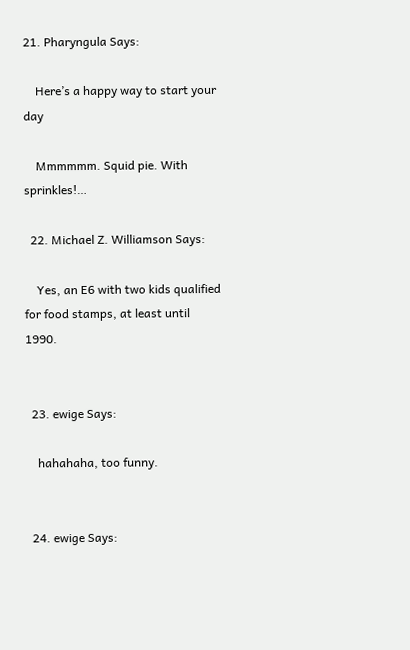21. Pharyngula Says:

    Here’s a happy way to start your day

    Mmmmmm. Squid pie. With sprinkles!…

  22. Michael Z. Williamson Says:

    Yes, an E6 with two kids qualified for food stamps, at least until 1990.


  23. ewige Says:

    hahahaha, too funny.


  24. ewige Says: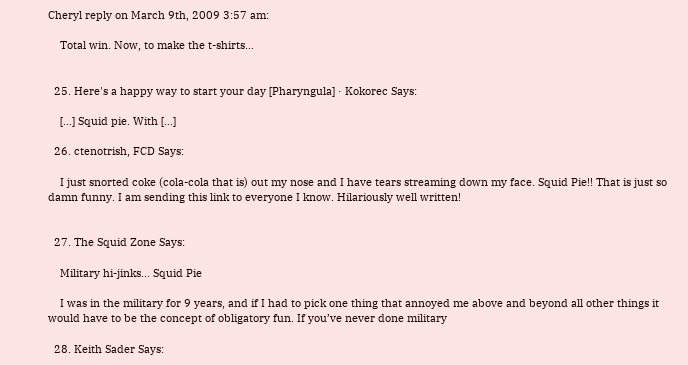Cheryl reply on March 9th, 2009 3:57 am:

    Total win. Now, to make the t-shirts…


  25. Here's a happy way to start your day [Pharyngula] · Kokorec Says:

    […] Squid pie. With […]

  26. ctenotrish, FCD Says:

    I just snorted coke (cola-cola that is) out my nose and I have tears streaming down my face. Squid Pie!! That is just so damn funny. I am sending this link to everyone I know. Hilariously well written!


  27. The Squid Zone Says:

    Military hi-jinks… Squid Pie

    I was in the military for 9 years, and if I had to pick one thing that annoyed me above and beyond all other things it would have to be the concept of obligatory fun. If you’ve never done military

  28. Keith Sader Says: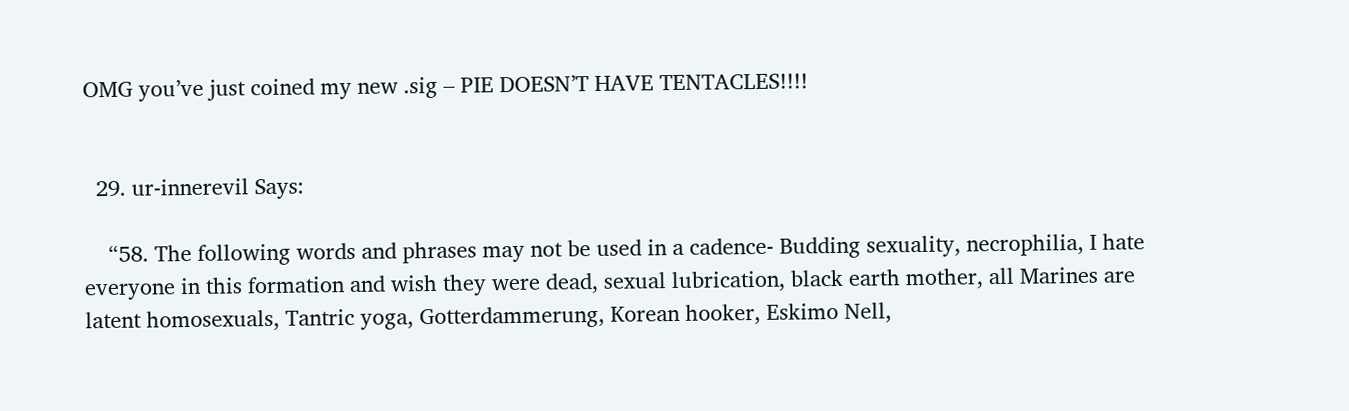OMG you’ve just coined my new .sig – PIE DOESN’T HAVE TENTACLES!!!!


  29. ur-innerevil Says:

    “58. The following words and phrases may not be used in a cadence- Budding sexuality, necrophilia, I hate everyone in this formation and wish they were dead, sexual lubrication, black earth mother, all Marines are latent homosexuals, Tantric yoga, Gotterdammerung, Korean hooker, Eskimo Nell,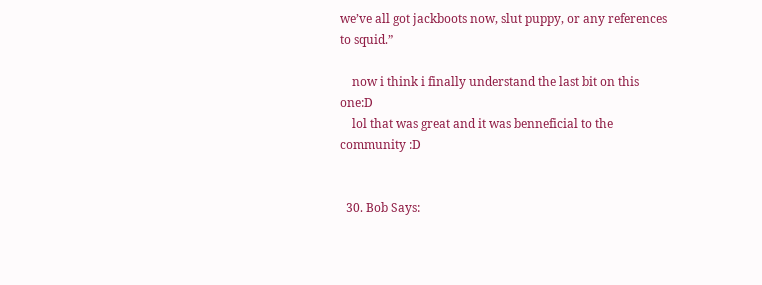we’ve all got jackboots now, slut puppy, or any references to squid.”

    now i think i finally understand the last bit on this one:D
    lol that was great and it was benneficial to the community :D


  30. Bob Says: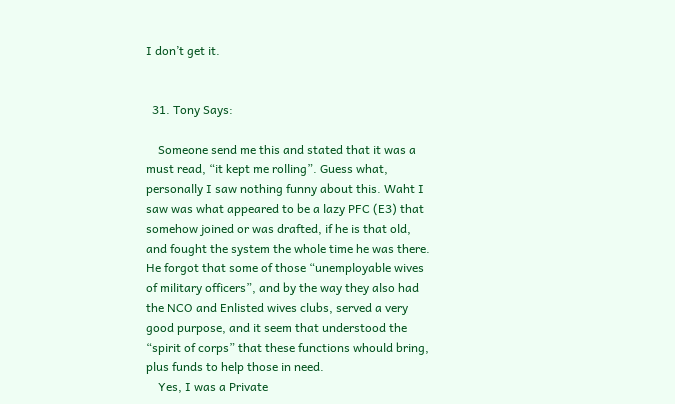I don’t get it.


  31. Tony Says:

    Someone send me this and stated that it was a must read, “it kept me rolling”. Guess what, personally I saw nothing funny about this. Waht I saw was what appeared to be a lazy PFC (E3) that somehow joined or was drafted, if he is that old, and fought the system the whole time he was there. He forgot that some of those “unemployable wives of military officers”, and by the way they also had the NCO and Enlisted wives clubs, served a very good purpose, and it seem that understood the “spirit of corps” that these functions whould bring, plus funds to help those in need.
    Yes, I was a Private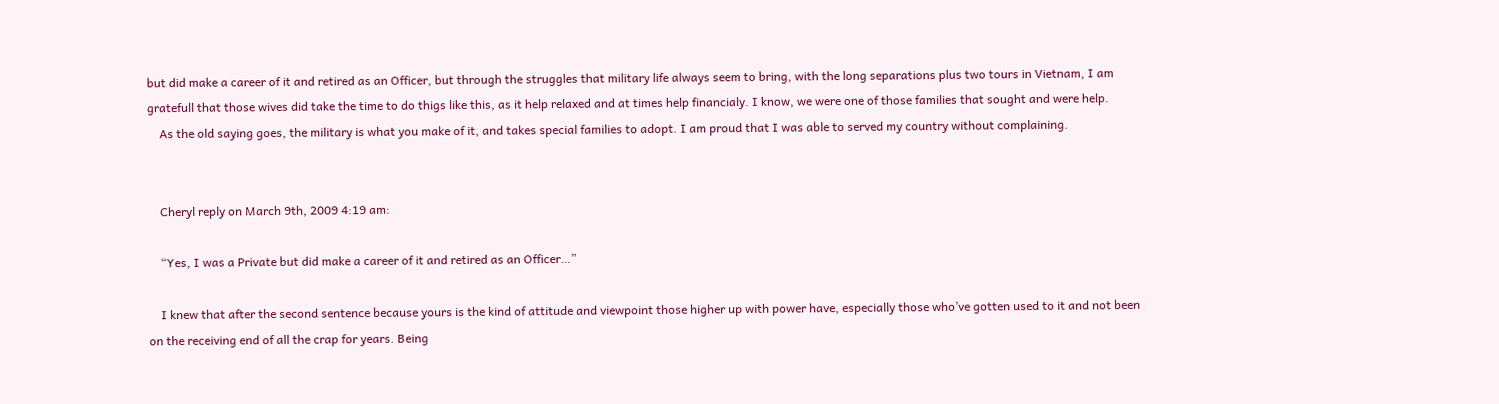but did make a career of it and retired as an Officer, but through the struggles that military life always seem to bring, with the long separations plus two tours in Vietnam, I am gratefull that those wives did take the time to do thigs like this, as it help relaxed and at times help financialy. I know, we were one of those families that sought and were help.
    As the old saying goes, the military is what you make of it, and takes special families to adopt. I am proud that I was able to served my country without complaining.


    Cheryl reply on March 9th, 2009 4:19 am:

    “Yes, I was a Private but did make a career of it and retired as an Officer…”

    I knew that after the second sentence because yours is the kind of attitude and viewpoint those higher up with power have, especially those who’ve gotten used to it and not been on the receiving end of all the crap for years. Being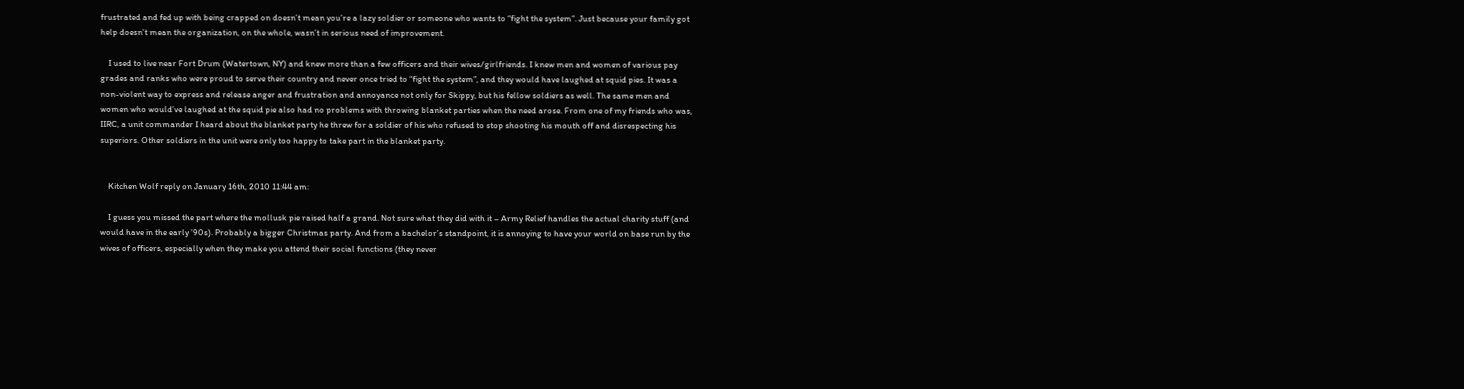frustrated and fed up with being crapped on doesn’t mean you’re a lazy soldier or someone who wants to “fight the system”. Just because your family got help doesn’t mean the organization, on the whole, wasn’t in serious need of improvement.

    I used to live near Fort Drum (Watertown, NY) and knew more than a few officers and their wives/girlfriends. I knew men and women of various pay grades and ranks who were proud to serve their country and never once tried to “fight the system”, and they would have laughed at squid pies. It was a non-violent way to express and release anger and frustration and annoyance not only for Skippy, but his fellow soldiers as well. The same men and women who would’ve laughed at the squid pie also had no problems with throwing blanket parties when the need arose. From one of my friends who was, IIRC, a unit commander I heard about the blanket party he threw for a soldier of his who refused to stop shooting his mouth off and disrespecting his superiors. Other soldiers in the unit were only too happy to take part in the blanket party.


    Kitchen Wolf reply on January 16th, 2010 11:44 am:

    I guess you missed the part where the mollusk pie raised half a grand. Not sure what they did with it – Army Relief handles the actual charity stuff (and would have in the early ’90s). Probably a bigger Christmas party. And from a bachelor’s standpoint, it is annoying to have your world on base run by the wives of officers, especially when they make you attend their social functions (they never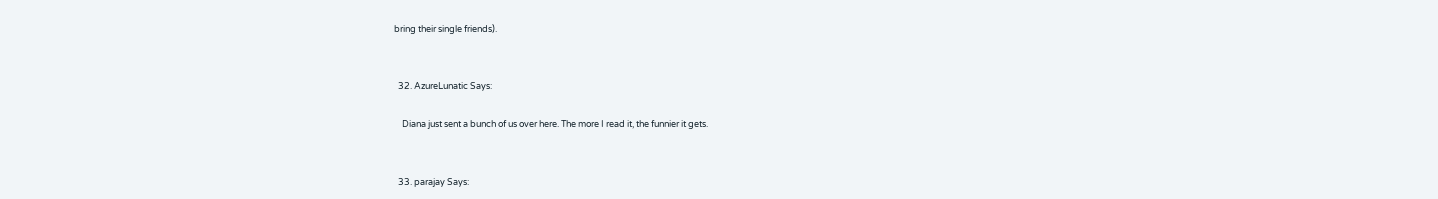bring their single friends).


  32. AzureLunatic Says:

    Diana just sent a bunch of us over here. The more I read it, the funnier it gets.


  33. parajay Says: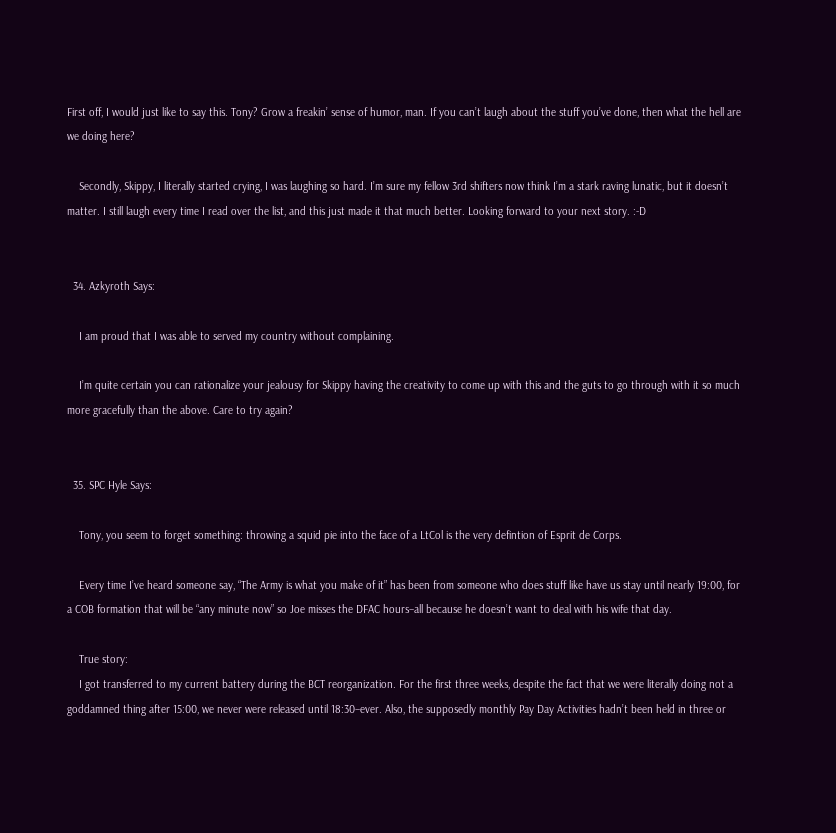First off, I would just like to say this. Tony? Grow a freakin’ sense of humor, man. If you can’t laugh about the stuff you’ve done, then what the hell are we doing here?

    Secondly, Skippy, I literally started crying, I was laughing so hard. I’m sure my fellow 3rd shifters now think I’m a stark raving lunatic, but it doesn’t matter. I still laugh every time I read over the list, and this just made it that much better. Looking forward to your next story. :-D


  34. Azkyroth Says:

    I am proud that I was able to served my country without complaining.

    I’m quite certain you can rationalize your jealousy for Skippy having the creativity to come up with this and the guts to go through with it so much more gracefully than the above. Care to try again?


  35. SPC Hyle Says:

    Tony, you seem to forget something: throwing a squid pie into the face of a LtCol is the very defintion of Esprit de Corps.

    Every time I’ve heard someone say, “The Army is what you make of it” has been from someone who does stuff like have us stay until nearly 19:00, for a COB formation that will be “any minute now” so Joe misses the DFAC hours–all because he doesn’t want to deal with his wife that day.

    True story:
    I got transferred to my current battery during the BCT reorganization. For the first three weeks, despite the fact that we were literally doing not a goddamned thing after 15:00, we never were released until 18:30–ever. Also, the supposedly monthly Pay Day Activities hadn’t been held in three or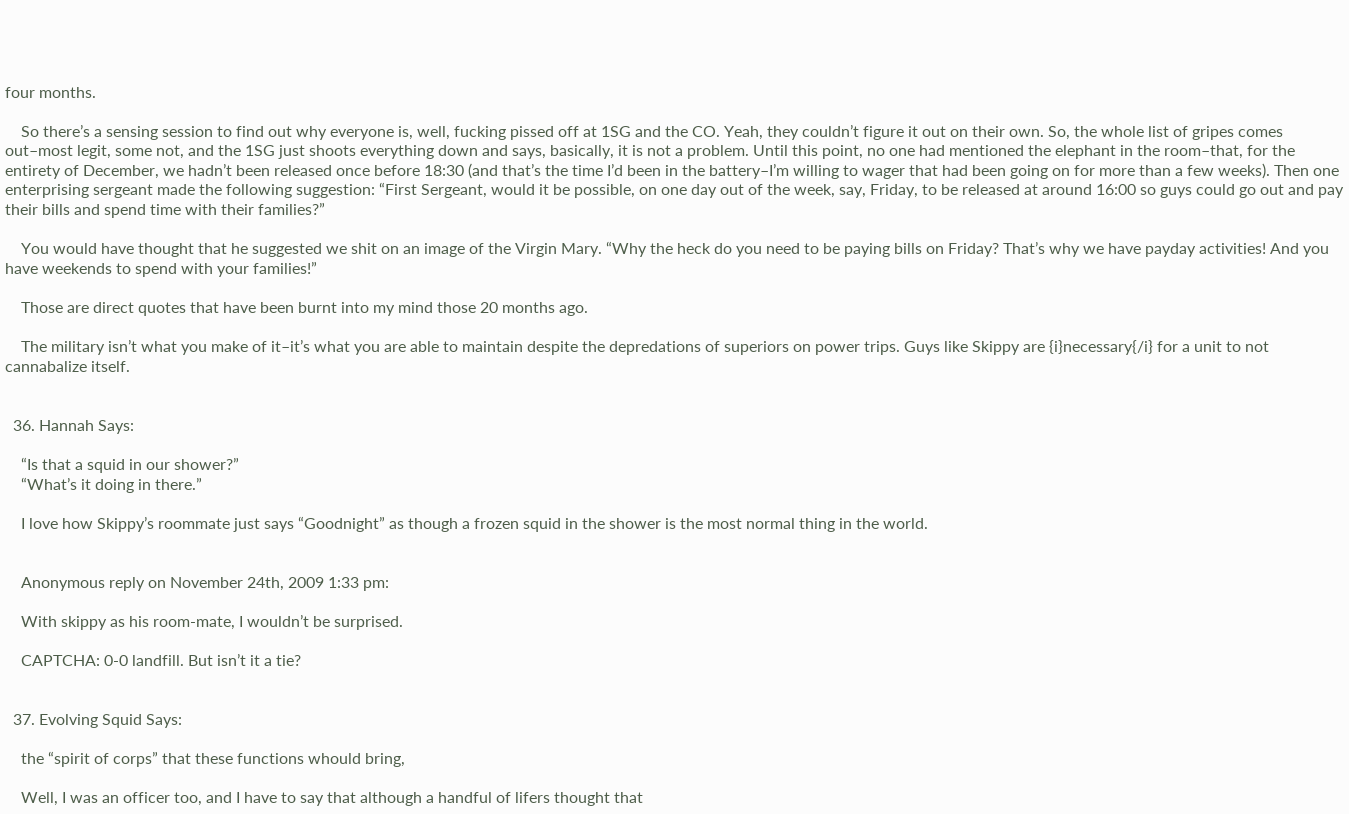four months.

    So there’s a sensing session to find out why everyone is, well, fucking pissed off at 1SG and the CO. Yeah, they couldn’t figure it out on their own. So, the whole list of gripes comes out–most legit, some not, and the 1SG just shoots everything down and says, basically, it is not a problem. Until this point, no one had mentioned the elephant in the room–that, for the entirety of December, we hadn’t been released once before 18:30 (and that’s the time I’d been in the battery–I’m willing to wager that had been going on for more than a few weeks). Then one enterprising sergeant made the following suggestion: “First Sergeant, would it be possible, on one day out of the week, say, Friday, to be released at around 16:00 so guys could go out and pay their bills and spend time with their families?”

    You would have thought that he suggested we shit on an image of the Virgin Mary. “Why the heck do you need to be paying bills on Friday? That’s why we have payday activities! And you have weekends to spend with your families!”

    Those are direct quotes that have been burnt into my mind those 20 months ago.

    The military isn’t what you make of it–it’s what you are able to maintain despite the depredations of superiors on power trips. Guys like Skippy are {i}necessary{/i} for a unit to not cannabalize itself.


  36. Hannah Says:

    “Is that a squid in our shower?”
    “What’s it doing in there.”

    I love how Skippy’s roommate just says “Goodnight” as though a frozen squid in the shower is the most normal thing in the world.


    Anonymous reply on November 24th, 2009 1:33 pm:

    With skippy as his room-mate, I wouldn’t be surprised.

    CAPTCHA: 0-0 landfill. But isn’t it a tie?


  37. Evolving Squid Says:

    the “spirit of corps” that these functions whould bring,

    Well, I was an officer too, and I have to say that although a handful of lifers thought that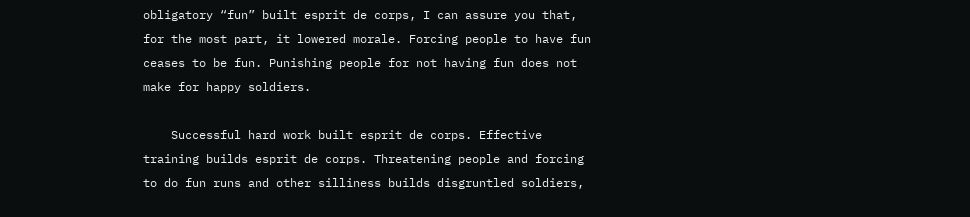obligatory “fun” built esprit de corps, I can assure you that, for the most part, it lowered morale. Forcing people to have fun ceases to be fun. Punishing people for not having fun does not make for happy soldiers.

    Successful hard work built esprit de corps. Effective training builds esprit de corps. Threatening people and forcing to do fun runs and other silliness builds disgruntled soldiers,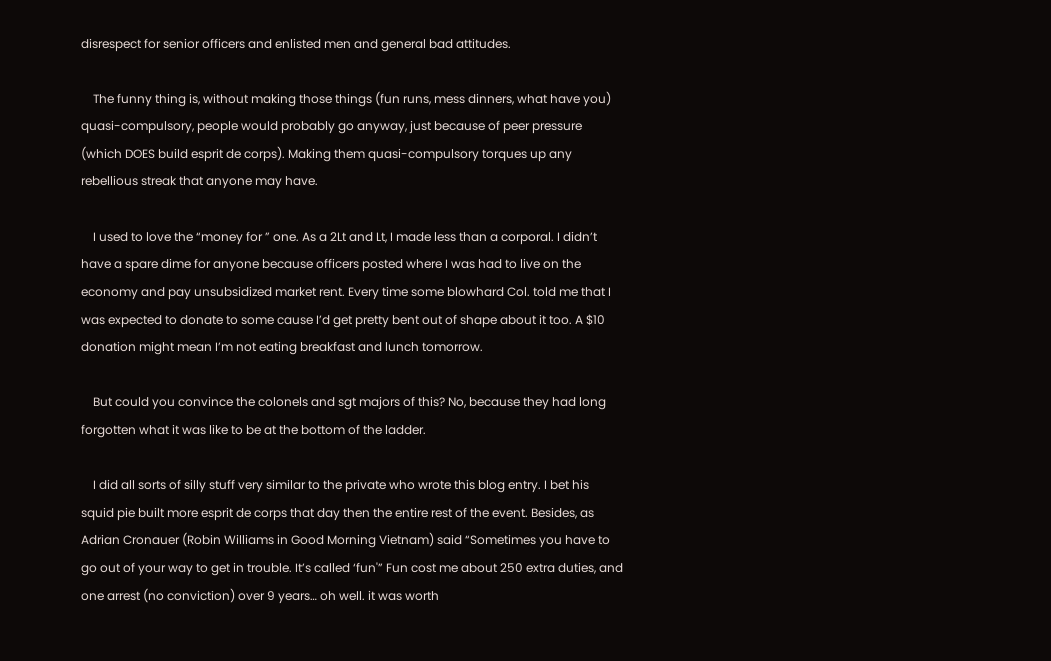disrespect for senior officers and enlisted men and general bad attitudes.

    The funny thing is, without making those things (fun runs, mess dinners, what have you) quasi-compulsory, people would probably go anyway, just because of peer pressure (which DOES build esprit de corps). Making them quasi-compulsory torques up any rebellious streak that anyone may have.

    I used to love the “money for ” one. As a 2Lt and Lt, I made less than a corporal. I didn’t have a spare dime for anyone because officers posted where I was had to live on the economy and pay unsubsidized market rent. Every time some blowhard Col. told me that I was expected to donate to some cause I’d get pretty bent out of shape about it too. A $10 donation might mean I’m not eating breakfast and lunch tomorrow.

    But could you convince the colonels and sgt majors of this? No, because they had long forgotten what it was like to be at the bottom of the ladder.

    I did all sorts of silly stuff very similar to the private who wrote this blog entry. I bet his squid pie built more esprit de corps that day then the entire rest of the event. Besides, as Adrian Cronauer (Robin Williams in Good Morning Vietnam) said “Sometimes you have to go out of your way to get in trouble. It’s called ‘fun'” Fun cost me about 250 extra duties, and one arrest (no conviction) over 9 years… oh well. it was worth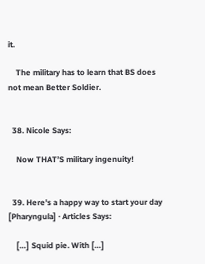it.

    The military has to learn that BS does not mean Better Soldier.


  38. Nicole Says:

    Now THAT’S military ingenuity!


  39. Here's a happy way to start your day [Pharyngula] · Articles Says:

    […] Squid pie. With […]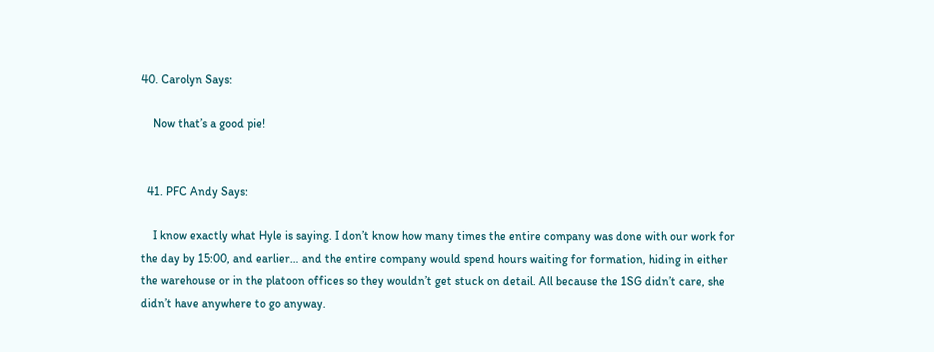40. Carolyn Says:

    Now that’s a good pie!


  41. PFC Andy Says:

    I know exactly what Hyle is saying. I don’t know how many times the entire company was done with our work for the day by 15:00, and earlier… and the entire company would spend hours waiting for formation, hiding in either the warehouse or in the platoon offices so they wouldn’t get stuck on detail. All because the 1SG didn’t care, she didn’t have anywhere to go anyway.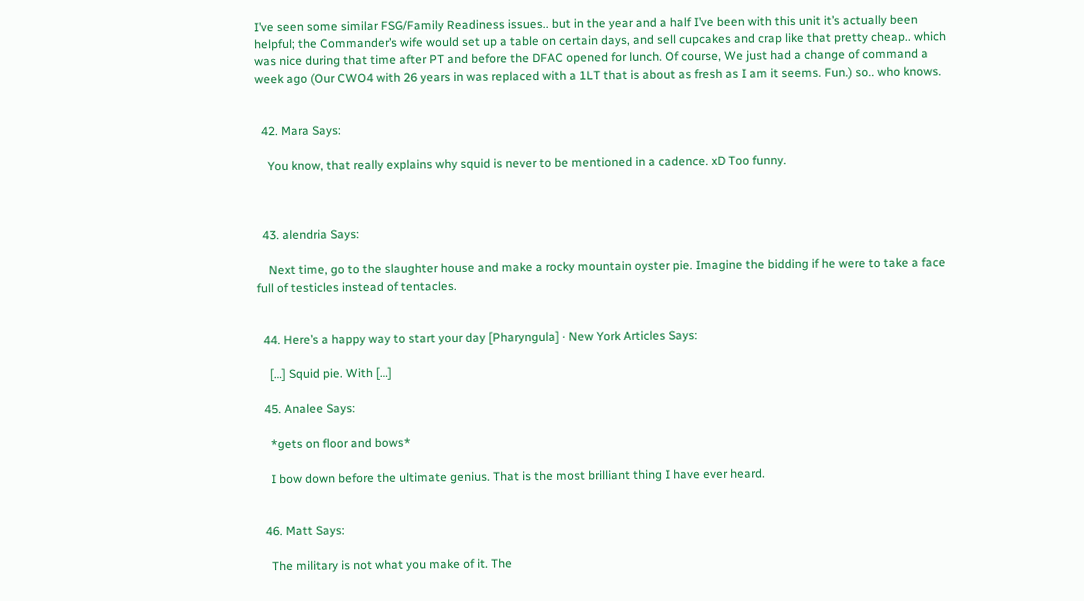I’ve seen some similar FSG/Family Readiness issues.. but in the year and a half I’ve been with this unit it’s actually been helpful; the Commander’s wife would set up a table on certain days, and sell cupcakes and crap like that pretty cheap.. which was nice during that time after PT and before the DFAC opened for lunch. Of course, We just had a change of command a week ago (Our CWO4 with 26 years in was replaced with a 1LT that is about as fresh as I am it seems. Fun.) so.. who knows.


  42. Mara Says:

    You know, that really explains why squid is never to be mentioned in a cadence. xD Too funny.



  43. alendria Says:

    Next time, go to the slaughter house and make a rocky mountain oyster pie. Imagine the bidding if he were to take a face full of testicles instead of tentacles.


  44. Here’s a happy way to start your day [Pharyngula] · New York Articles Says:

    […] Squid pie. With […]

  45. Analee Says:

    *gets on floor and bows*

    I bow down before the ultimate genius. That is the most brilliant thing I have ever heard.


  46. Matt Says:

    The military is not what you make of it. The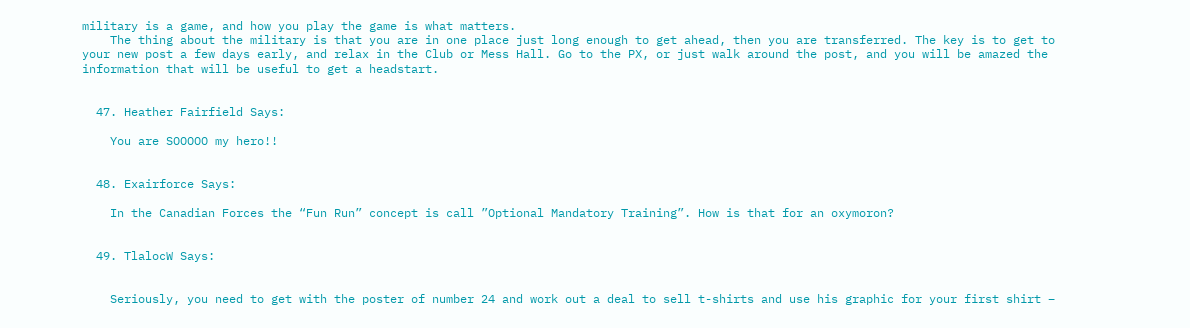military is a game, and how you play the game is what matters.
    The thing about the military is that you are in one place just long enough to get ahead, then you are transferred. The key is to get to your new post a few days early, and relax in the Club or Mess Hall. Go to the PX, or just walk around the post, and you will be amazed the information that will be useful to get a headstart.


  47. Heather Fairfield Says:

    You are SOOOOO my hero!!


  48. Exairforce Says:

    In the Canadian Forces the “Fun Run” concept is call ”Optional Mandatory Training”. How is that for an oxymoron?


  49. TlalocW Says:


    Seriously, you need to get with the poster of number 24 and work out a deal to sell t-shirts and use his graphic for your first shirt –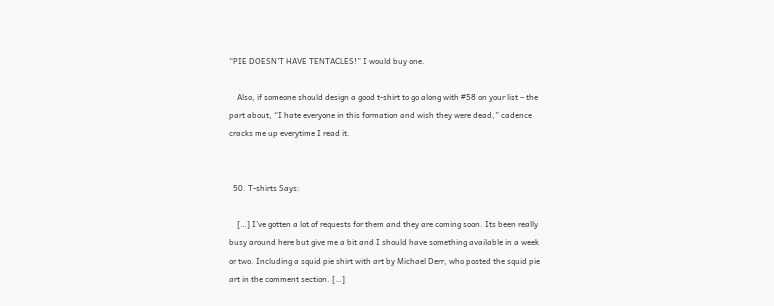“PIE DOESN’T HAVE TENTACLES!” I would buy one.

    Also, if someone should design a good t-shirt to go along with #58 on your list – the part about, “I hate everyone in this formation and wish they were dead,” cadence cracks me up everytime I read it.


  50. T-shirts Says:

    […] I’ve gotten a lot of requests for them and they are coming soon. Its been really busy around here but give me a bit and I should have something available in a week or two. Including a squid pie shirt with art by Michael Derr, who posted the squid pie art in the comment section. […]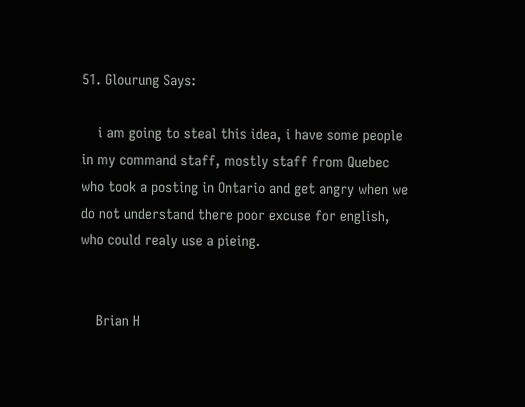51. Glourung Says:

    i am going to steal this idea, i have some people in my command staff, mostly staff from Quebec who took a posting in Ontario and get angry when we do not understand there poor excuse for english, who could realy use a pieing.


    Brian H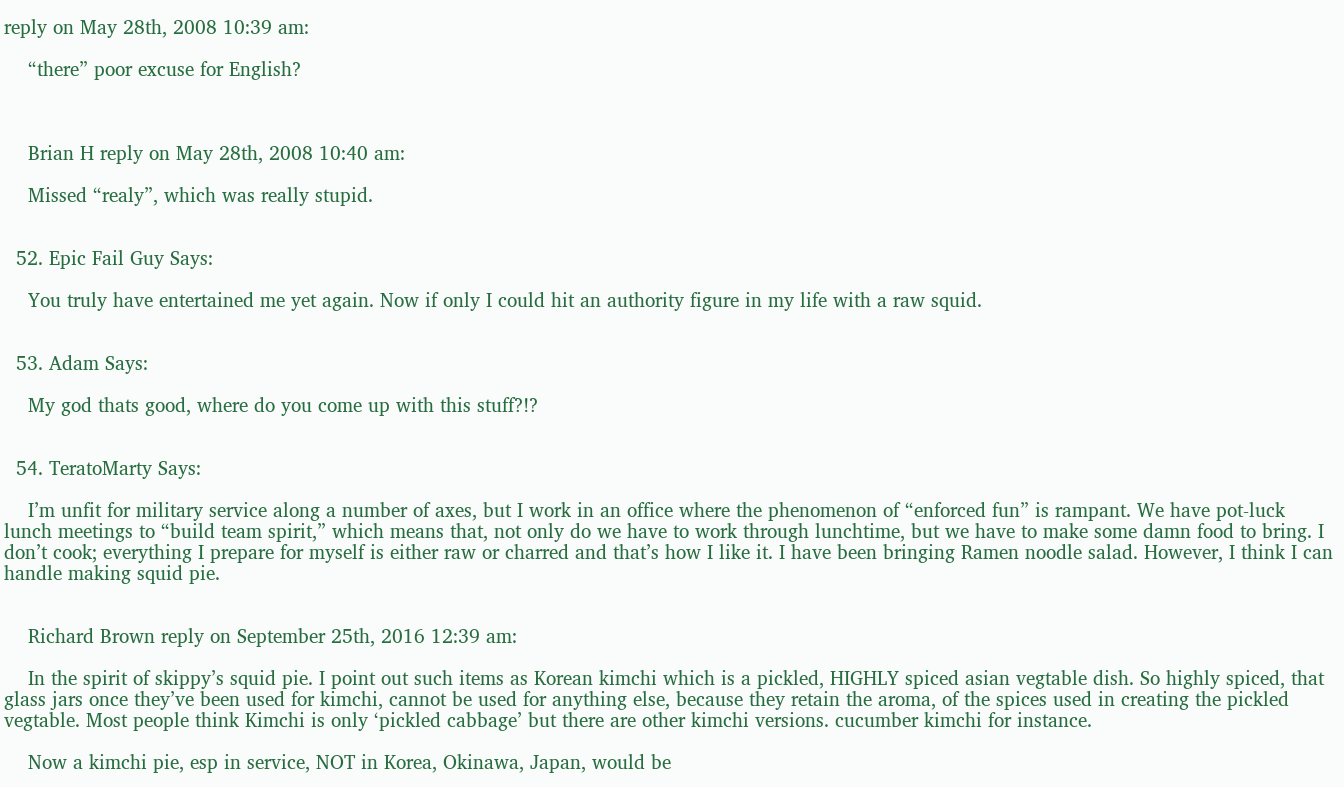reply on May 28th, 2008 10:39 am:

    “there” poor excuse for English?



    Brian H reply on May 28th, 2008 10:40 am:

    Missed “realy”, which was really stupid.


  52. Epic Fail Guy Says:

    You truly have entertained me yet again. Now if only I could hit an authority figure in my life with a raw squid.


  53. Adam Says:

    My god thats good, where do you come up with this stuff?!?


  54. TeratoMarty Says:

    I’m unfit for military service along a number of axes, but I work in an office where the phenomenon of “enforced fun” is rampant. We have pot-luck lunch meetings to “build team spirit,” which means that, not only do we have to work through lunchtime, but we have to make some damn food to bring. I don’t cook; everything I prepare for myself is either raw or charred and that’s how I like it. I have been bringing Ramen noodle salad. However, I think I can handle making squid pie.


    Richard Brown reply on September 25th, 2016 12:39 am:

    In the spirit of skippy’s squid pie. I point out such items as Korean kimchi which is a pickled, HIGHLY spiced asian vegtable dish. So highly spiced, that glass jars once they’ve been used for kimchi, cannot be used for anything else, because they retain the aroma, of the spices used in creating the pickled vegtable. Most people think Kimchi is only ‘pickled cabbage’ but there are other kimchi versions. cucumber kimchi for instance.

    Now a kimchi pie, esp in service, NOT in Korea, Okinawa, Japan, would be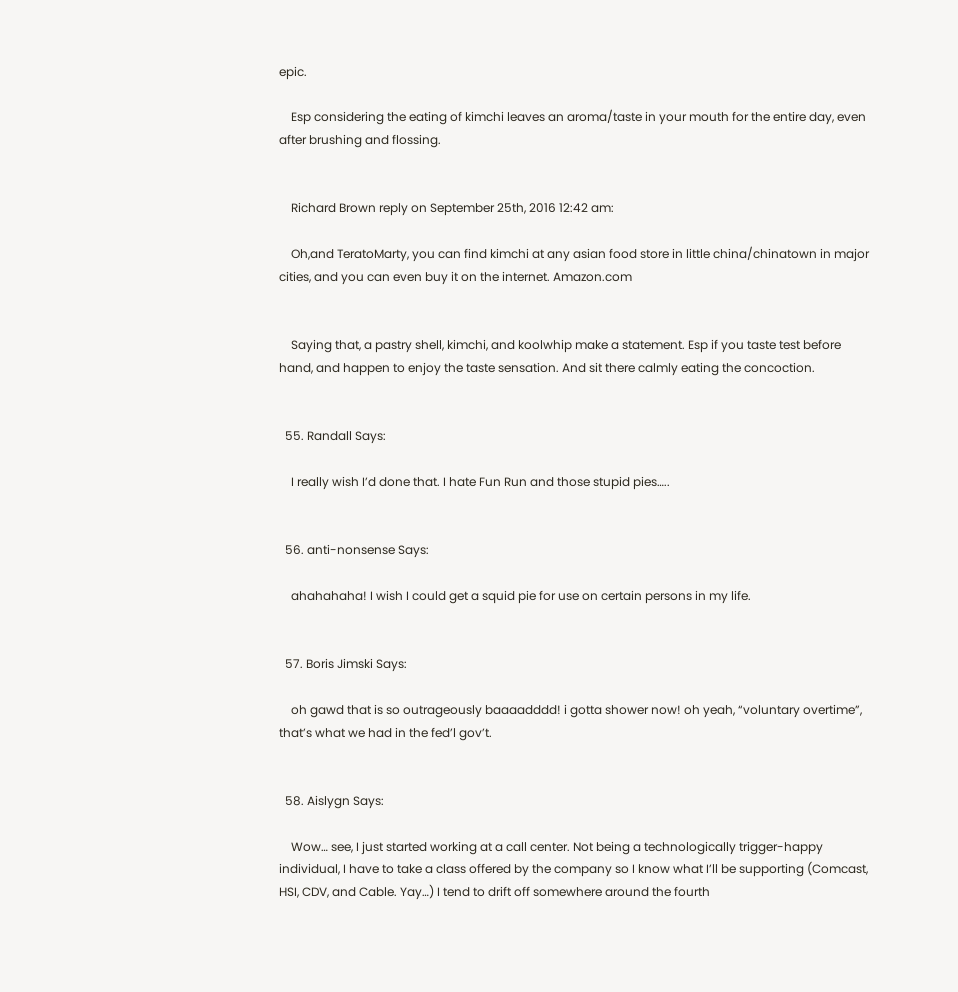epic.

    Esp considering the eating of kimchi leaves an aroma/taste in your mouth for the entire day, even after brushing and flossing.


    Richard Brown reply on September 25th, 2016 12:42 am:

    Oh,and TeratoMarty, you can find kimchi at any asian food store in little china/chinatown in major cities, and you can even buy it on the internet. Amazon.com


    Saying that, a pastry shell, kimchi, and koolwhip make a statement. Esp if you taste test before hand, and happen to enjoy the taste sensation. And sit there calmly eating the concoction.


  55. Randall Says:

    I really wish I’d done that. I hate Fun Run and those stupid pies…..


  56. anti-nonsense Says:

    ahahahaha! I wish I could get a squid pie for use on certain persons in my life.


  57. Boris Jimski Says:

    oh gawd that is so outrageously baaaadddd! i gotta shower now! oh yeah, “voluntary overtime”, that’s what we had in the fed’l gov’t.


  58. Aislygn Says:

    Wow… see, I just started working at a call center. Not being a technologically trigger-happy individual, I have to take a class offered by the company so I know what I’ll be supporting (Comcast, HSI, CDV, and Cable. Yay…) I tend to drift off somewhere around the fourth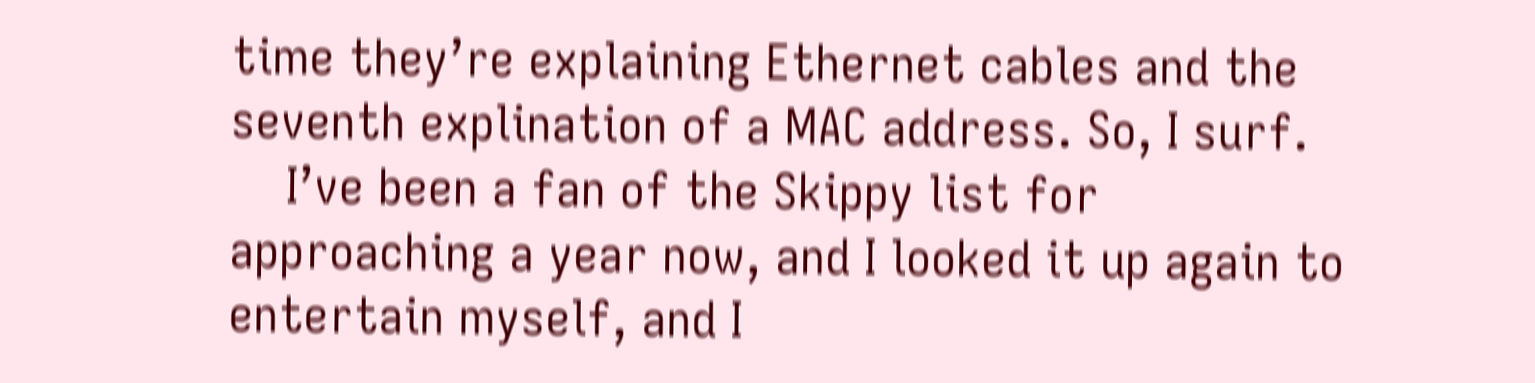time they’re explaining Ethernet cables and the seventh explination of a MAC address. So, I surf.
    I’ve been a fan of the Skippy list for approaching a year now, and I looked it up again to entertain myself, and I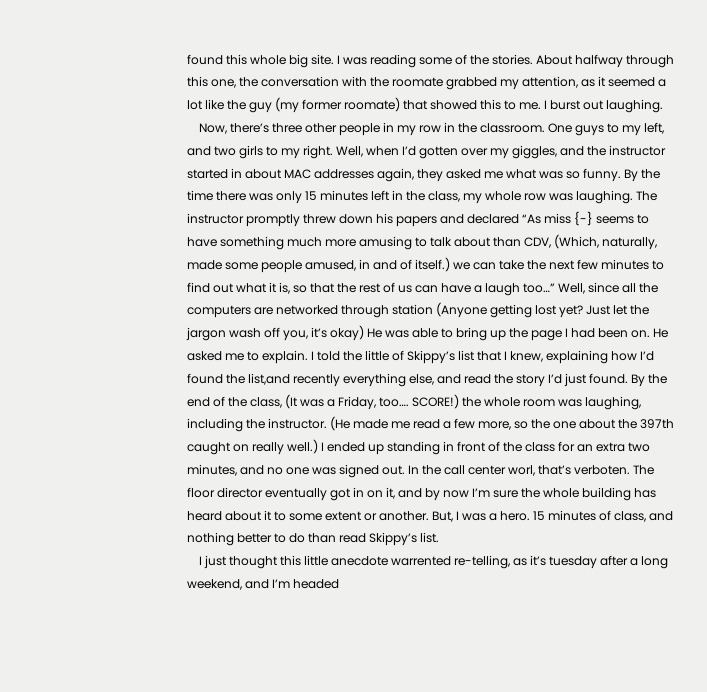found this whole big site. I was reading some of the stories. About halfway through this one, the conversation with the roomate grabbed my attention, as it seemed a lot like the guy (my former roomate) that showed this to me. I burst out laughing.
    Now, there’s three other people in my row in the classroom. One guys to my left, and two girls to my right. Well, when I’d gotten over my giggles, and the instructor started in about MAC addresses again, they asked me what was so funny. By the time there was only 15 minutes left in the class, my whole row was laughing. The instructor promptly threw down his papers and declared “As miss {-} seems to have something much more amusing to talk about than CDV, (Which, naturally, made some people amused, in and of itself.) we can take the next few minutes to find out what it is, so that the rest of us can have a laugh too…” Well, since all the computers are networked through station (Anyone getting lost yet? Just let the jargon wash off you, it’s okay) He was able to bring up the page I had been on. He asked me to explain. I told the little of Skippy’s list that I knew, explaining how I’d found the list,and recently everything else, and read the story I’d just found. By the end of the class, (It was a Friday, too…. SCORE!) the whole room was laughing, including the instructor. (He made me read a few more, so the one about the 397th caught on really well.) I ended up standing in front of the class for an extra two minutes, and no one was signed out. In the call center worl, that’s verboten. The floor director eventually got in on it, and by now I’m sure the whole building has heard about it to some extent or another. But, I was a hero. 15 minutes of class, and nothing better to do than read Skippy’s list.
    I just thought this little anecdote warrented re-telling, as it’s tuesday after a long weekend, and I’m headed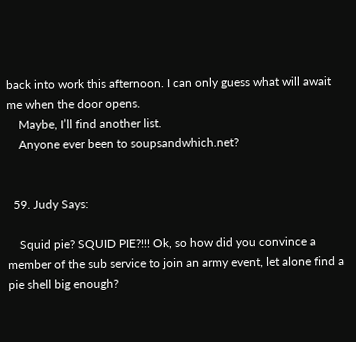back into work this afternoon. I can only guess what will await me when the door opens.
    Maybe, I’ll find another list.
    Anyone ever been to soupsandwhich.net?


  59. Judy Says:

    Squid pie? SQUID PIE?!!! Ok, so how did you convince a member of the sub service to join an army event, let alone find a pie shell big enough?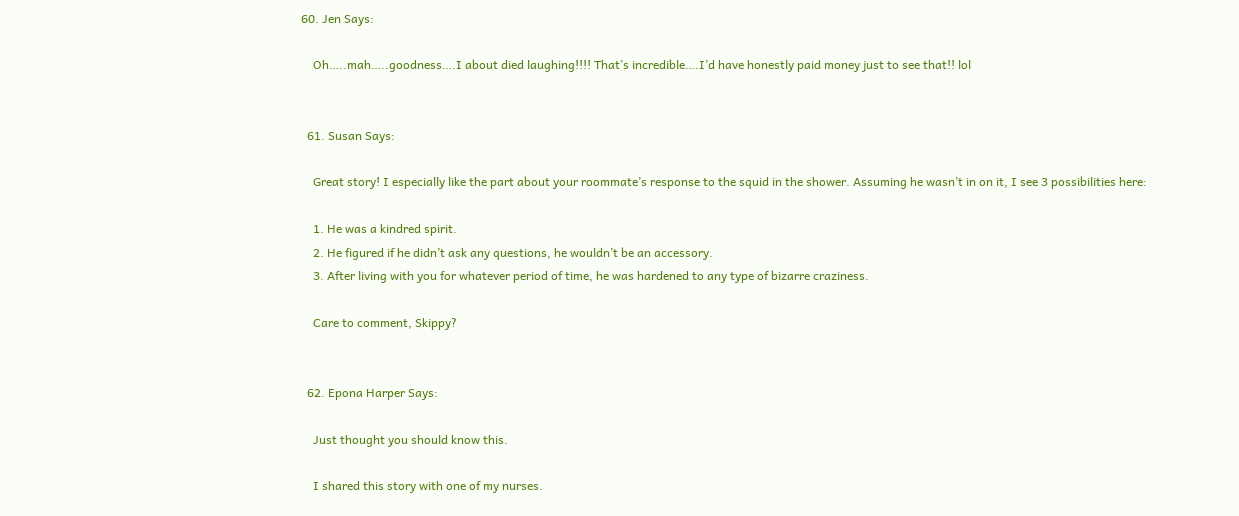60. Jen Says:

    Oh…..mah…..goodness….I about died laughing!!!! That’s incredible….I’d have honestly paid money just to see that!! lol


  61. Susan Says:

    Great story! I especially like the part about your roommate’s response to the squid in the shower. Assuming he wasn’t in on it, I see 3 possibilities here:

    1. He was a kindred spirit.
    2. He figured if he didn’t ask any questions, he wouldn’t be an accessory.
    3. After living with you for whatever period of time, he was hardened to any type of bizarre craziness.

    Care to comment, Skippy?


  62. Epona Harper Says:

    Just thought you should know this.

    I shared this story with one of my nurses.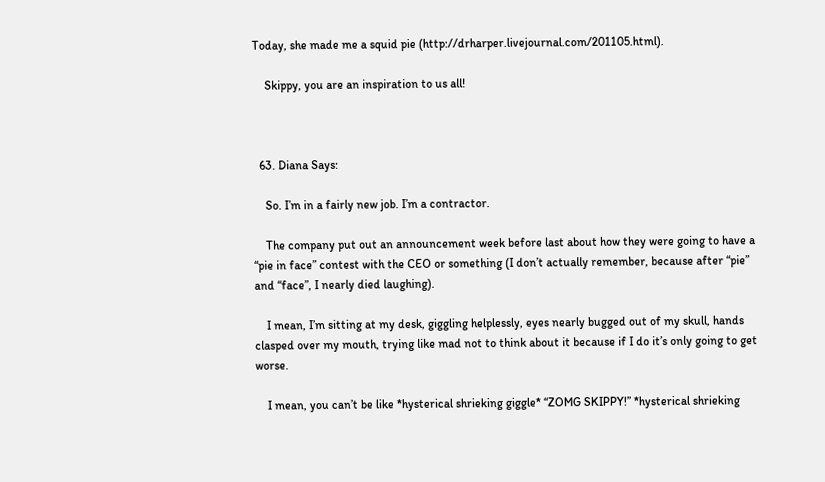Today, she made me a squid pie (http://drharper.livejournal.com/201105.html).

    Skippy, you are an inspiration to us all!



  63. Diana Says:

    So. I’m in a fairly new job. I’m a contractor.

    The company put out an announcement week before last about how they were going to have a “pie in face” contest with the CEO or something (I don’t actually remember, because after “pie” and “face”, I nearly died laughing).

    I mean, I’m sitting at my desk, giggling helplessly, eyes nearly bugged out of my skull, hands clasped over my mouth, trying like mad not to think about it because if I do it’s only going to get worse.

    I mean, you can’t be like *hysterical shrieking giggle* “ZOMG SKIPPY!” *hysterical shrieking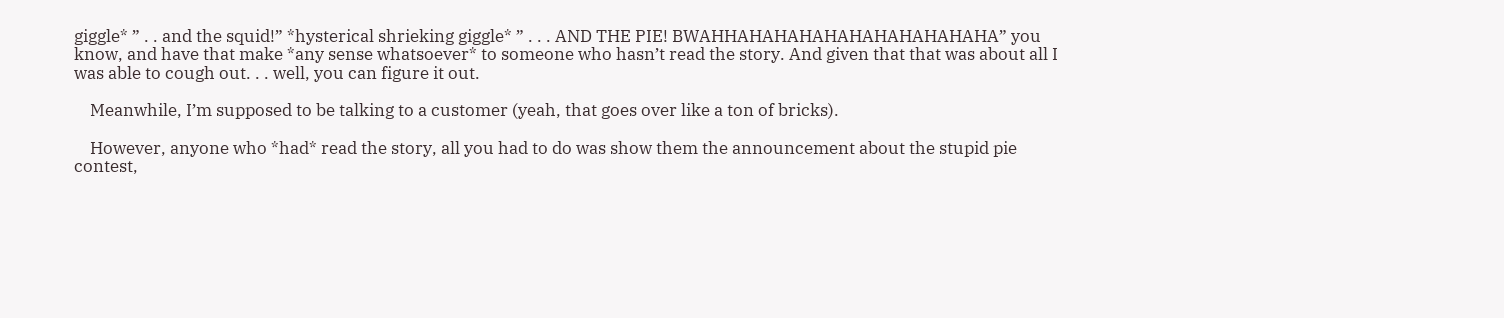giggle* ” . . and the squid!” *hysterical shrieking giggle* ” . . . AND THE PIE! BWAHHAHAHAHAHAHAHAHAHAHAHA” you know, and have that make *any sense whatsoever* to someone who hasn’t read the story. And given that that was about all I was able to cough out. . . well, you can figure it out.

    Meanwhile, I’m supposed to be talking to a customer (yeah, that goes over like a ton of bricks).

    However, anyone who *had* read the story, all you had to do was show them the announcement about the stupid pie contest,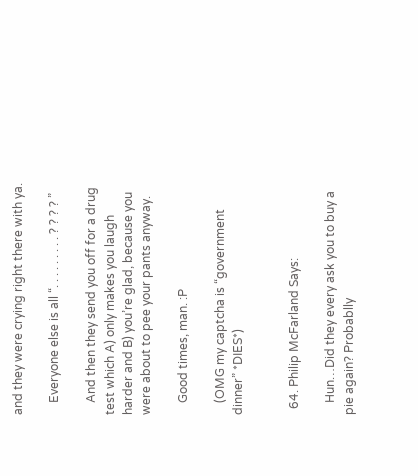and they were crying right there with ya.

    Everyone else is all “. . . . . . . . . ? ? ? ? ”

    And then they send you off for a drug test which A) only makes you laugh harder and B) you’re glad, because you were about to pee your pants anyway.

    Good times, man. :P

    (OMG my captcha is “government dinner” *DIES*)


  64. Philip McFarland Says:

    Hun…Did they every ask you to buy a pie again? Probablly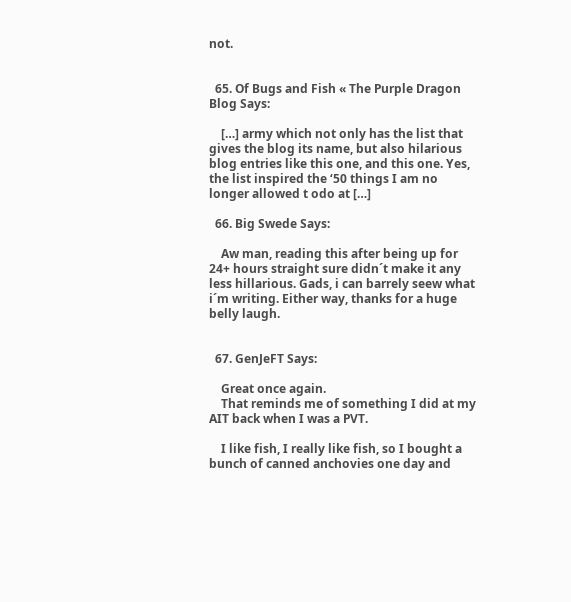not.


  65. Of Bugs and Fish « The Purple Dragon Blog Says:

    […] army which not only has the list that gives the blog its name, but also hilarious blog entries like this one, and this one. Yes, the list inspired the ‘50 things I am no longer allowed t odo at […]

  66. Big Swede Says:

    Aw man, reading this after being up for 24+ hours straight sure didn´t make it any less hillarious. Gads, i can barrely seew what i´m writing. Either way, thanks for a huge belly laugh.


  67. GenJeFT Says:

    Great once again.
    That reminds me of something I did at my AIT back when I was a PVT.

    I like fish, I really like fish, so I bought a bunch of canned anchovies one day and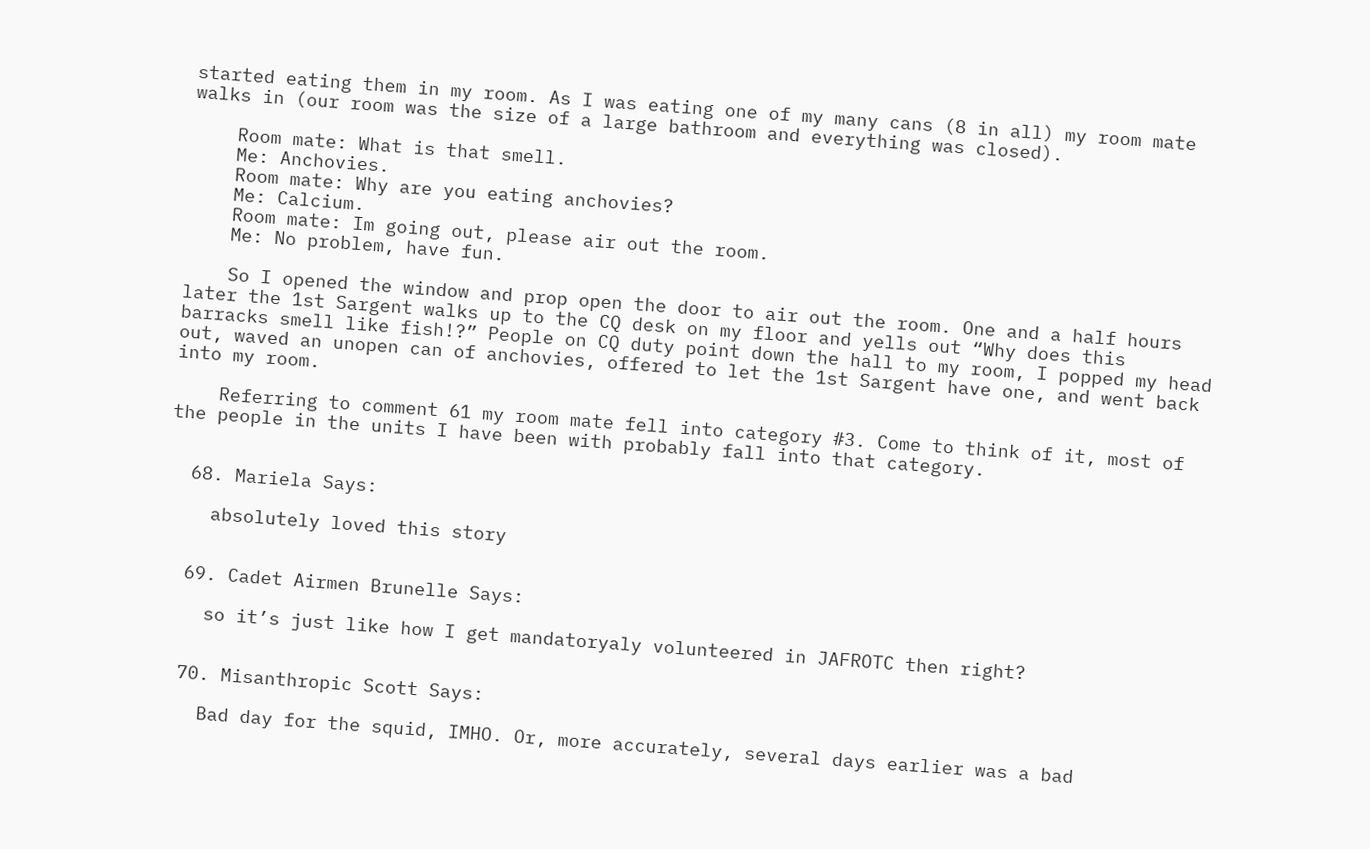started eating them in my room. As I was eating one of my many cans (8 in all) my room mate walks in (our room was the size of a large bathroom and everything was closed).

    Room mate: What is that smell.
    Me: Anchovies.
    Room mate: Why are you eating anchovies?
    Me: Calcium.
    Room mate: Im going out, please air out the room.
    Me: No problem, have fun.

    So I opened the window and prop open the door to air out the room. One and a half hours later the 1st Sargent walks up to the CQ desk on my floor and yells out “Why does this barracks smell like fish!?” People on CQ duty point down the hall to my room, I popped my head out, waved an unopen can of anchovies, offered to let the 1st Sargent have one, and went back into my room.

    Referring to comment 61 my room mate fell into category #3. Come to think of it, most of the people in the units I have been with probably fall into that category.


  68. Mariela Says:

    absolutely loved this story


  69. Cadet Airmen Brunelle Says:

    so it’s just like how I get mandatoryaly volunteered in JAFROTC then right?


  70. Misanthropic Scott Says:

    Bad day for the squid, IMHO. Or, more accurately, several days earlier was a bad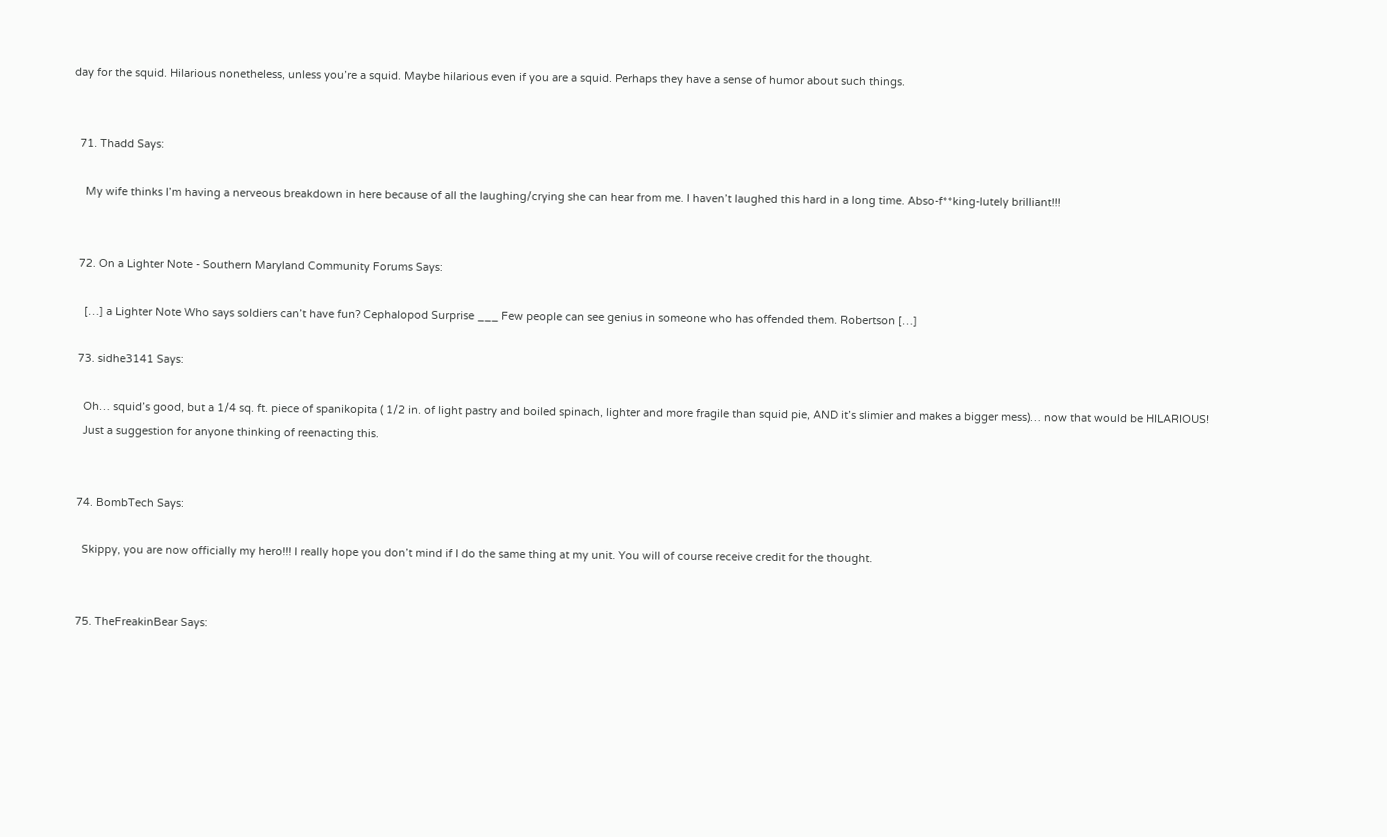day for the squid. Hilarious nonetheless, unless you’re a squid. Maybe hilarious even if you are a squid. Perhaps they have a sense of humor about such things.


  71. Thadd Says:

    My wife thinks I’m having a nerveous breakdown in here because of all the laughing/crying she can hear from me. I haven’t laughed this hard in a long time. Abso-f**king-lutely brilliant!!!


  72. On a Lighter Note - Southern Maryland Community Forums Says:

    […] a Lighter Note Who says soldiers can’t have fun? Cephalopod Surprise ___ Few people can see genius in someone who has offended them. Robertson […]

  73. sidhe3141 Says:

    Oh… squid’s good, but a 1/4 sq. ft. piece of spanikopita ( 1/2 in. of light pastry and boiled spinach, lighter and more fragile than squid pie, AND it’s slimier and makes a bigger mess)… now that would be HILARIOUS!
    Just a suggestion for anyone thinking of reenacting this.


  74. BombTech Says:

    Skippy, you are now officially my hero!!! I really hope you don’t mind if I do the same thing at my unit. You will of course receive credit for the thought.


  75. TheFreakinBear Says: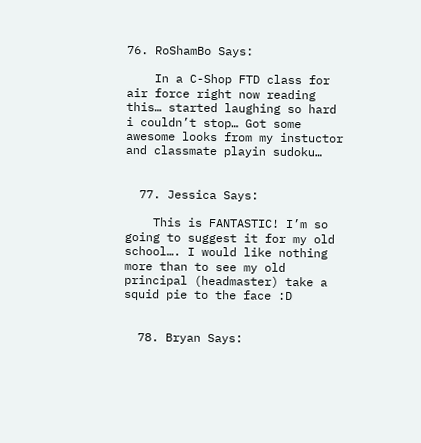76. RoShamBo Says:

    In a C-Shop FTD class for air force right now reading this… started laughing so hard i couldn’t stop… Got some awesome looks from my instuctor and classmate playin sudoku…


  77. Jessica Says:

    This is FANTASTIC! I’m so going to suggest it for my old school…. I would like nothing more than to see my old principal (headmaster) take a squid pie to the face :D


  78. Bryan Says: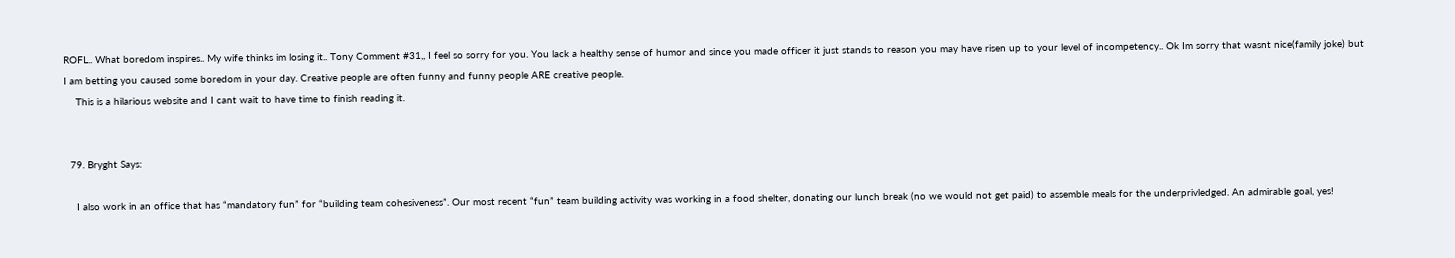ROFL.. What boredom inspires.. My wife thinks im losing it.. Tony Comment #31,, I feel so sorry for you. You lack a healthy sense of humor and since you made officer it just stands to reason you may have risen up to your level of incompetency.. Ok Im sorry that wasnt nice(family joke) but I am betting you caused some boredom in your day. Creative people are often funny and funny people ARE creative people.
    This is a hilarious website and I cant wait to have time to finish reading it.


  79. Bryght Says:

    I also work in an office that has “mandatory fun” for “building team cohesiveness”. Our most recent “fun” team building activity was working in a food shelter, donating our lunch break (no we would not get paid) to assemble meals for the underprivledged. An admirable goal, yes!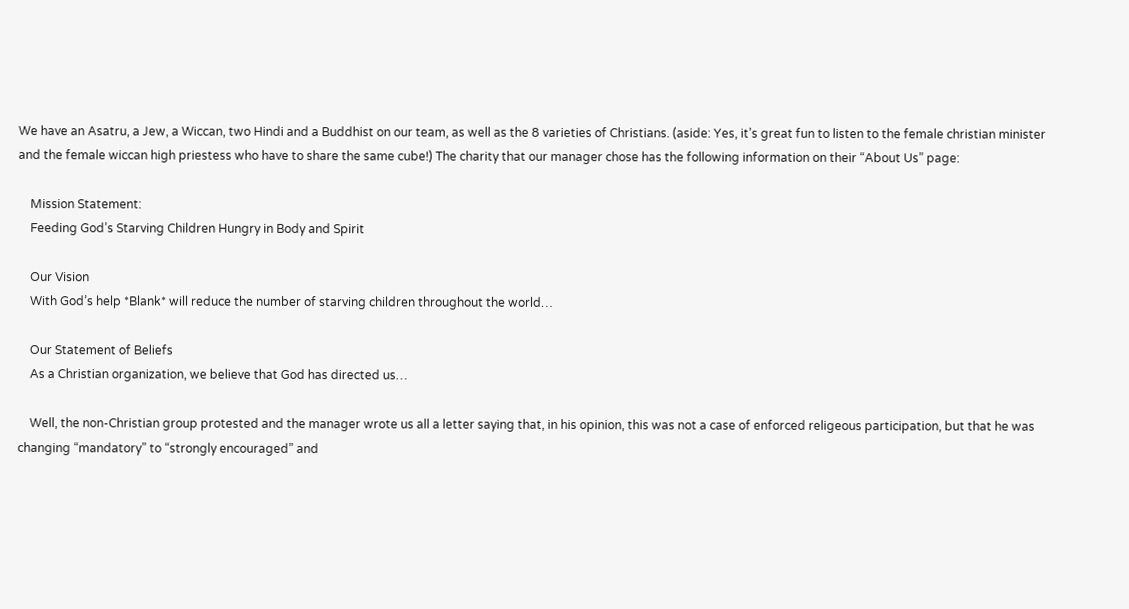We have an Asatru, a Jew, a Wiccan, two Hindi and a Buddhist on our team, as well as the 8 varieties of Christians. (aside: Yes, it’s great fun to listen to the female christian minister and the female wiccan high priestess who have to share the same cube!) The charity that our manager chose has the following information on their “About Us” page:

    Mission Statement:
    Feeding God’s Starving Children Hungry in Body and Spirit

    Our Vision
    With God’s help *Blank* will reduce the number of starving children throughout the world…

    Our Statement of Beliefs
    As a Christian organization, we believe that God has directed us…

    Well, the non-Christian group protested and the manager wrote us all a letter saying that, in his opinion, this was not a case of enforced religeous participation, but that he was changing “mandatory” to “strongly encouraged” and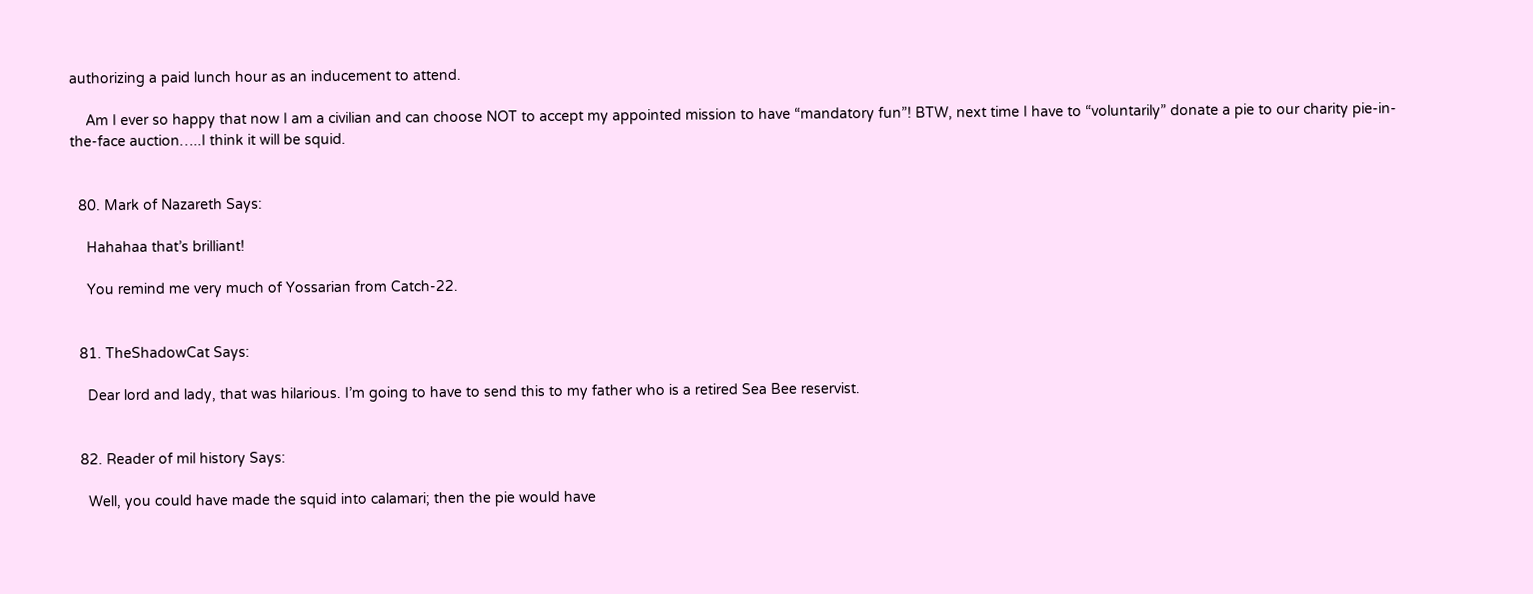authorizing a paid lunch hour as an inducement to attend.

    Am I ever so happy that now I am a civilian and can choose NOT to accept my appointed mission to have “mandatory fun”! BTW, next time I have to “voluntarily” donate a pie to our charity pie-in-the-face auction…..I think it will be squid.


  80. Mark of Nazareth Says:

    Hahahaa that’s brilliant!

    You remind me very much of Yossarian from Catch-22.


  81. TheShadowCat Says:

    Dear lord and lady, that was hilarious. I’m going to have to send this to my father who is a retired Sea Bee reservist.


  82. Reader of mil history Says:

    Well, you could have made the squid into calamari; then the pie would have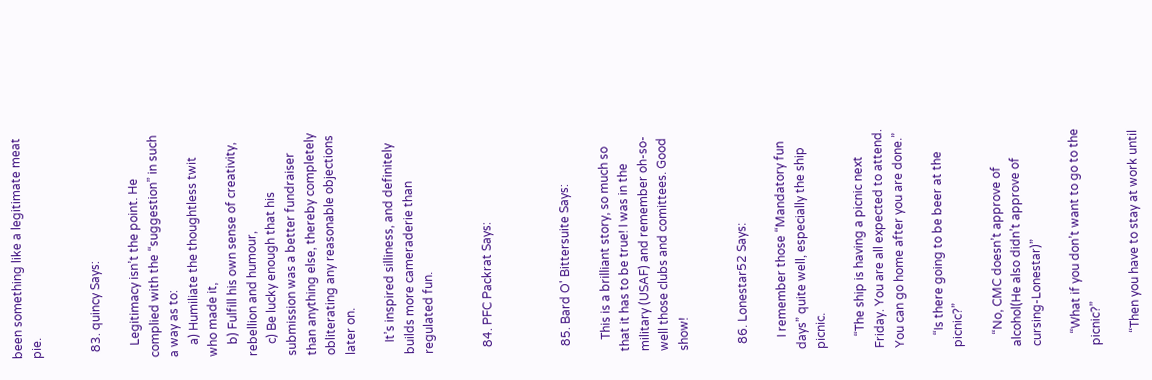been something like a legitimate meat pie.


  83. quincy Says:

    Legitimacy isn’t the point. He complied with the “suggestion” in such a way as to:
    a) Humiliate the thoughtless twit who made it,
    b) Fulfill his own sense of creativity, rebellion and humour,
    c) Be lucky enough that his submission was a better fundraiser than anything else, thereby completely obliterating any reasonable objections later on.

    It’s inspired silliness, and definitely builds more cameraderie than regulated fun.


  84. PFC Packrat Says:



  85. Bard O' Bittersuite Says:

    This is a brilliant story, so much so that it has to be true! I was in the military (USAF) and remember oh-so-well those clubs and comittees. Good show!


  86. Lonestar52 Says:

    I remember those “Mandatory fun days” quite well, especially the ship picnic.

    “The ship is having a picnic next Friday. You are all expected to attend. You can go home after you are done.”

    “Is there going to be beer at the picnic?”

    “No, CMC doesn’t approve of alcohol(He also didn’t approve of cursing-Lonestar)”

    “What if you don’t want to go to the picnic?”

    “Then you have to stay at work until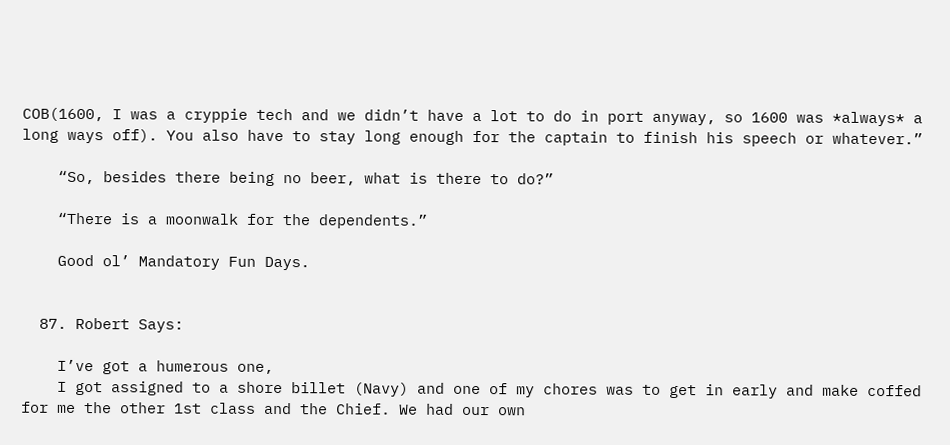COB(1600, I was a cryppie tech and we didn’t have a lot to do in port anyway, so 1600 was *always* a long ways off). You also have to stay long enough for the captain to finish his speech or whatever.”

    “So, besides there being no beer, what is there to do?”

    “There is a moonwalk for the dependents.”

    Good ol’ Mandatory Fun Days.


  87. Robert Says:

    I’ve got a humerous one,
    I got assigned to a shore billet (Navy) and one of my chores was to get in early and make coffed for me the other 1st class and the Chief. We had our own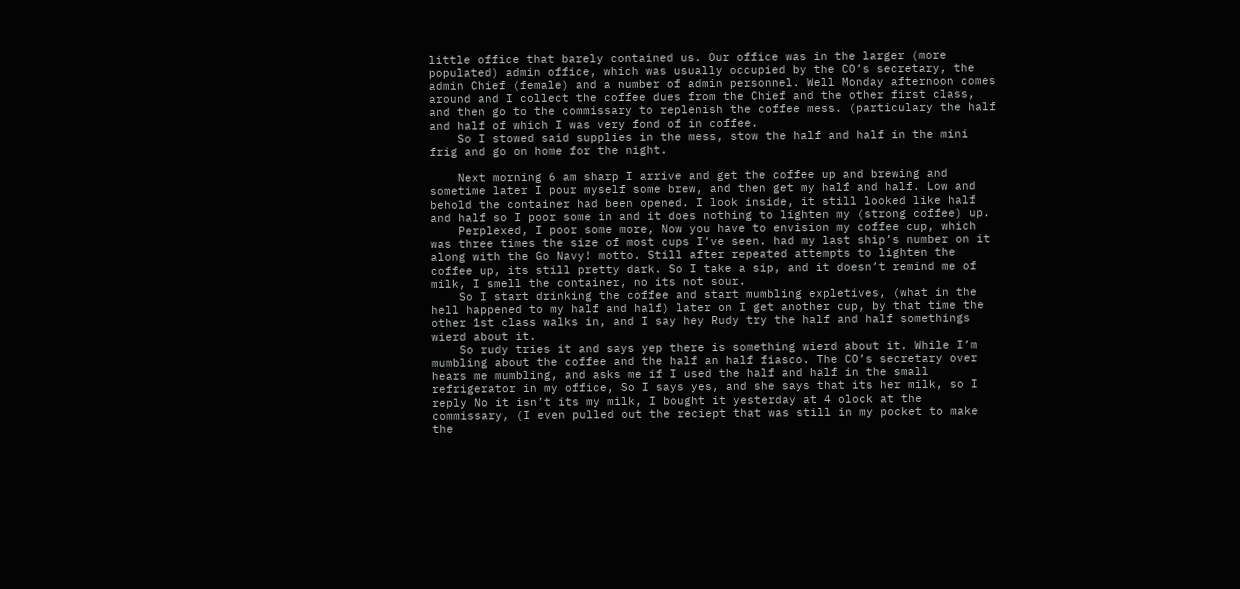little office that barely contained us. Our office was in the larger (more populated) admin office, which was usually occupied by the CO’s secretary, the admin Chief (female) and a number of admin personnel. Well Monday afternoon comes around and I collect the coffee dues from the Chief and the other first class, and then go to the commissary to replenish the coffee mess. (particulary the half and half of which I was very fond of in coffee.
    So I stowed said supplies in the mess, stow the half and half in the mini frig and go on home for the night.

    Next morning 6 am sharp I arrive and get the coffee up and brewing and sometime later I pour myself some brew, and then get my half and half. Low and behold the container had been opened. I look inside, it still looked like half and half so I poor some in and it does nothing to lighten my (strong coffee) up.
    Perplexed, I poor some more, Now you have to envision my coffee cup, which was three times the size of most cups I’ve seen. had my last ship’s number on it along with the Go Navy! motto. Still after repeated attempts to lighten the coffee up, its still pretty dark. So I take a sip, and it doesn’t remind me of milk, I smell the container, no its not sour.
    So I start drinking the coffee and start mumbling expletives, (what in the hell happened to my half and half) later on I get another cup, by that time the other 1st class walks in, and I say hey Rudy try the half and half somethings wierd about it.
    So rudy tries it and says yep there is something wierd about it. While I’m mumbling about the coffee and the half an half fiasco. The CO’s secretary over hears me mumbling, and asks me if I used the half and half in the small refrigerator in my office, So I says yes, and she says that its her milk, so I reply No it isn’t its my milk, I bought it yesterday at 4 olock at the commissary, (I even pulled out the reciept that was still in my pocket to make the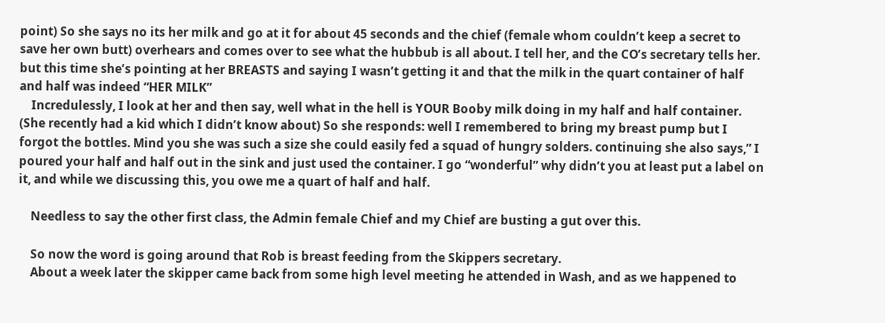point) So she says no its her milk and go at it for about 45 seconds and the chief (female whom couldn’t keep a secret to save her own butt) overhears and comes over to see what the hubbub is all about. I tell her, and the CO’s secretary tells her. but this time she’s pointing at her BREASTS and saying I wasn’t getting it and that the milk in the quart container of half and half was indeed “HER MILK”
    Incredulessly, I look at her and then say, well what in the hell is YOUR Booby milk doing in my half and half container. (She recently had a kid which I didn’t know about) So she responds: well I remembered to bring my breast pump but I forgot the bottles. Mind you she was such a size she could easily fed a squad of hungry solders. continuing she also says,” I poured your half and half out in the sink and just used the container. I go “wonderful” why didn’t you at least put a label on it, and while we discussing this, you owe me a quart of half and half.

    Needless to say the other first class, the Admin female Chief and my Chief are busting a gut over this.

    So now the word is going around that Rob is breast feeding from the Skippers secretary.
    About a week later the skipper came back from some high level meeting he attended in Wash, and as we happened to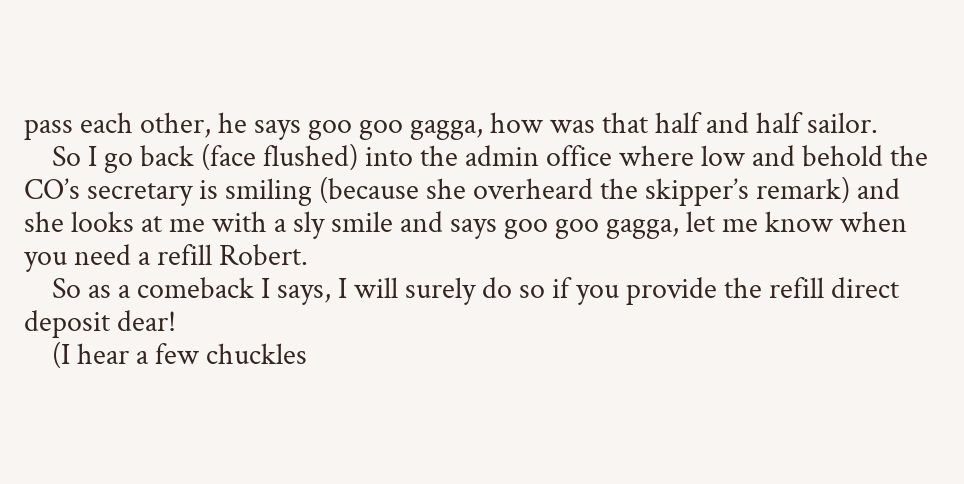pass each other, he says goo goo gagga, how was that half and half sailor.
    So I go back (face flushed) into the admin office where low and behold the CO’s secretary is smiling (because she overheard the skipper’s remark) and she looks at me with a sly smile and says goo goo gagga, let me know when you need a refill Robert.
    So as a comeback I says, I will surely do so if you provide the refill direct deposit dear!
    (I hear a few chuckles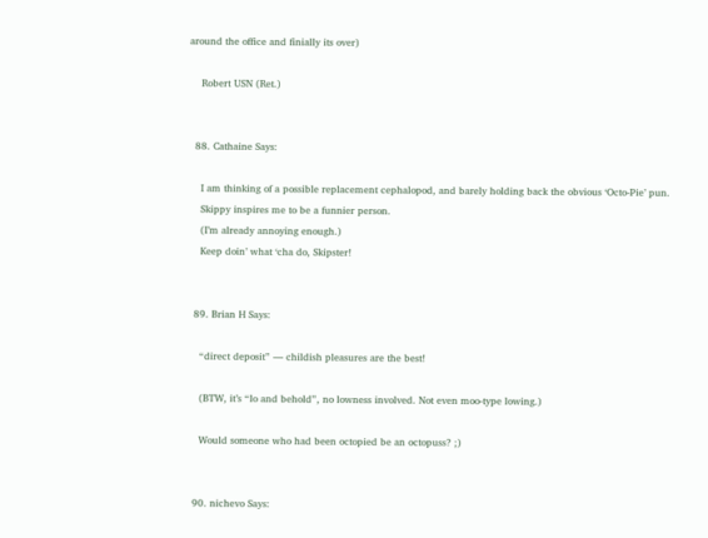around the office and finially its over)

    Robert USN (Ret.)


  88. Cathaine Says:

    I am thinking of a possible replacement cephalopod, and barely holding back the obvious ‘Octo-Pie’ pun.
    Skippy inspires me to be a funnier person.
    (I’m already annoying enough.)
    Keep doin’ what ‘cha do, Skipster!


  89. Brian H Says:

    “direct deposit” — childish pleasures are the best!

    (BTW, it’s “lo and behold”, no lowness involved. Not even moo-type lowing.)

    Would someone who had been octopied be an octopuss? ;)


  90. nichevo Says: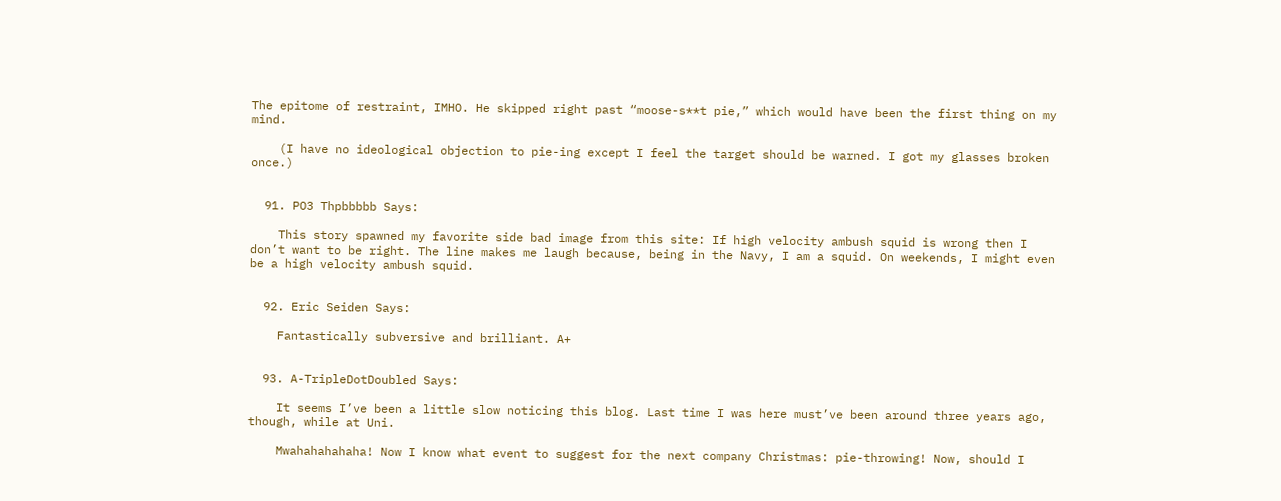The epitome of restraint, IMHO. He skipped right past “moose-s**t pie,” which would have been the first thing on my mind.

    (I have no ideological objection to pie-ing except I feel the target should be warned. I got my glasses broken once.)


  91. PO3 Thpbbbbb Says:

    This story spawned my favorite side bad image from this site: If high velocity ambush squid is wrong then I don’t want to be right. The line makes me laugh because, being in the Navy, I am a squid. On weekends, I might even be a high velocity ambush squid.


  92. Eric Seiden Says:

    Fantastically subversive and brilliant. A+


  93. A-TripleDotDoubled Says:

    It seems I’ve been a little slow noticing this blog. Last time I was here must’ve been around three years ago, though, while at Uni.

    Mwahahahahaha! Now I know what event to suggest for the next company Christmas: pie-throwing! Now, should I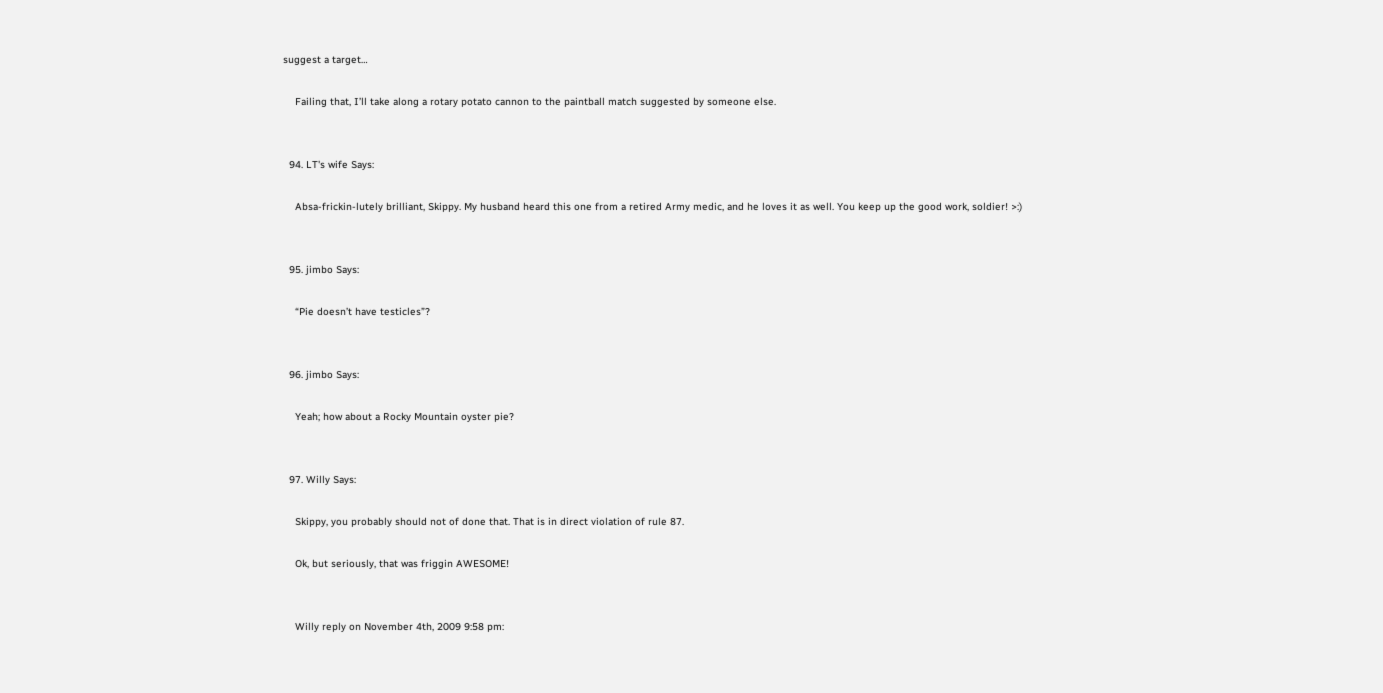suggest a target…

    Failing that, I’ll take along a rotary potato cannon to the paintball match suggested by someone else.


  94. LT's wife Says:

    Absa-frickin-lutely brilliant, Skippy. My husband heard this one from a retired Army medic, and he loves it as well. You keep up the good work, soldier! >:)


  95. jimbo Says:

    “Pie doesn’t have testicles”?


  96. jimbo Says:

    Yeah; how about a Rocky Mountain oyster pie?


  97. Willy Says:

    Skippy, you probably should not of done that. That is in direct violation of rule 87.

    Ok, but seriously, that was friggin AWESOME!


    Willy reply on November 4th, 2009 9:58 pm: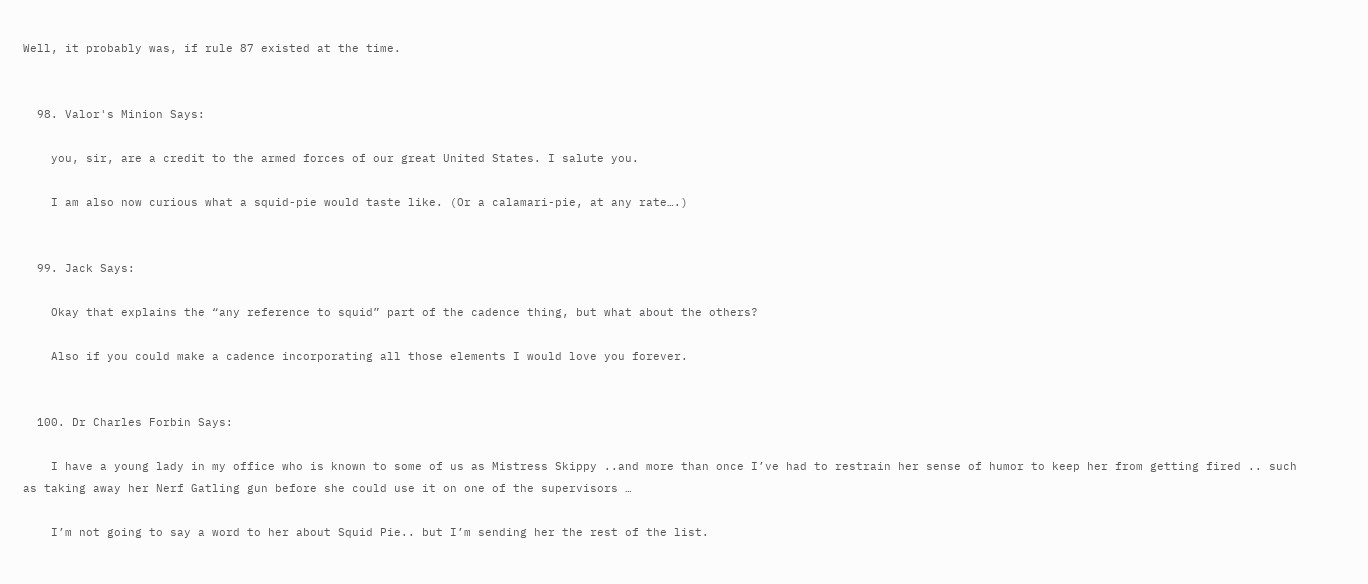Well, it probably was, if rule 87 existed at the time.


  98. Valor's Minion Says:

    you, sir, are a credit to the armed forces of our great United States. I salute you.

    I am also now curious what a squid-pie would taste like. (Or a calamari-pie, at any rate….)


  99. Jack Says:

    Okay that explains the “any reference to squid” part of the cadence thing, but what about the others?

    Also if you could make a cadence incorporating all those elements I would love you forever.


  100. Dr Charles Forbin Says:

    I have a young lady in my office who is known to some of us as Mistress Skippy ..and more than once I’ve had to restrain her sense of humor to keep her from getting fired .. such as taking away her Nerf Gatling gun before she could use it on one of the supervisors …

    I’m not going to say a word to her about Squid Pie.. but I’m sending her the rest of the list.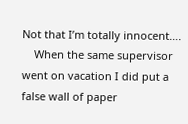Not that I’m totally innocent….
    When the same supervisor went on vacation I did put a false wall of paper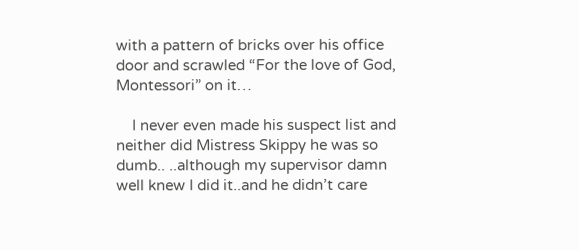with a pattern of bricks over his office door and scrawled “For the love of God, Montessori” on it…

    I never even made his suspect list and neither did Mistress Skippy he was so dumb.. ..although my supervisor damn well knew I did it..and he didn’t care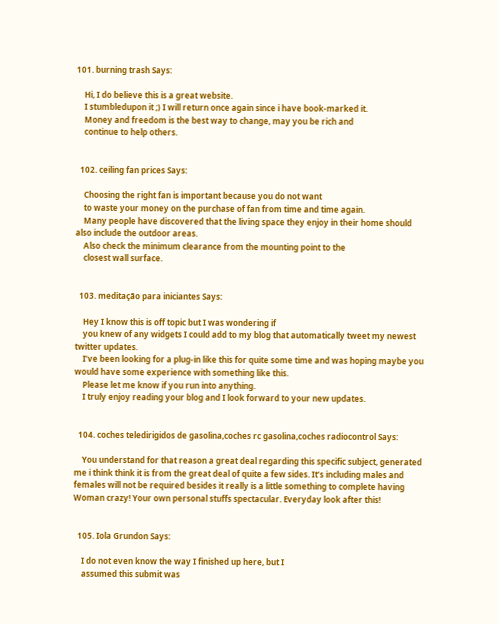101. burning trash Says:

    Hi, I do believe this is a great website.
    I stumbledupon it ;) I will return once again since i have book-marked it.
    Money and freedom is the best way to change, may you be rich and
    continue to help others.


  102. ceiling fan prices Says:

    Choosing the right fan is important because you do not want
    to waste your money on the purchase of fan from time and time again.
    Many people have discovered that the living space they enjoy in their home should also include the outdoor areas.
    Also check the minimum clearance from the mounting point to the
    closest wall surface.


  103. meditação para iniciantes Says:

    Hey I know this is off topic but I was wondering if
    you knew of any widgets I could add to my blog that automatically tweet my newest twitter updates.
    I’ve been looking for a plug-in like this for quite some time and was hoping maybe you would have some experience with something like this.
    Please let me know if you run into anything.
    I truly enjoy reading your blog and I look forward to your new updates.


  104. coches teledirigidos de gasolina,coches rc gasolina,coches radiocontrol Says:

    You understand for that reason a great deal regarding this specific subject, generated me i think think it is from the great deal of quite a few sides. It’s including males and females will not be required besides it really is a little something to complete having Woman crazy! Your own personal stuffs spectacular. Everyday look after this!


  105. Iola Grundon Says:

    I do not even know the way I finished up here, but I
    assumed this submit was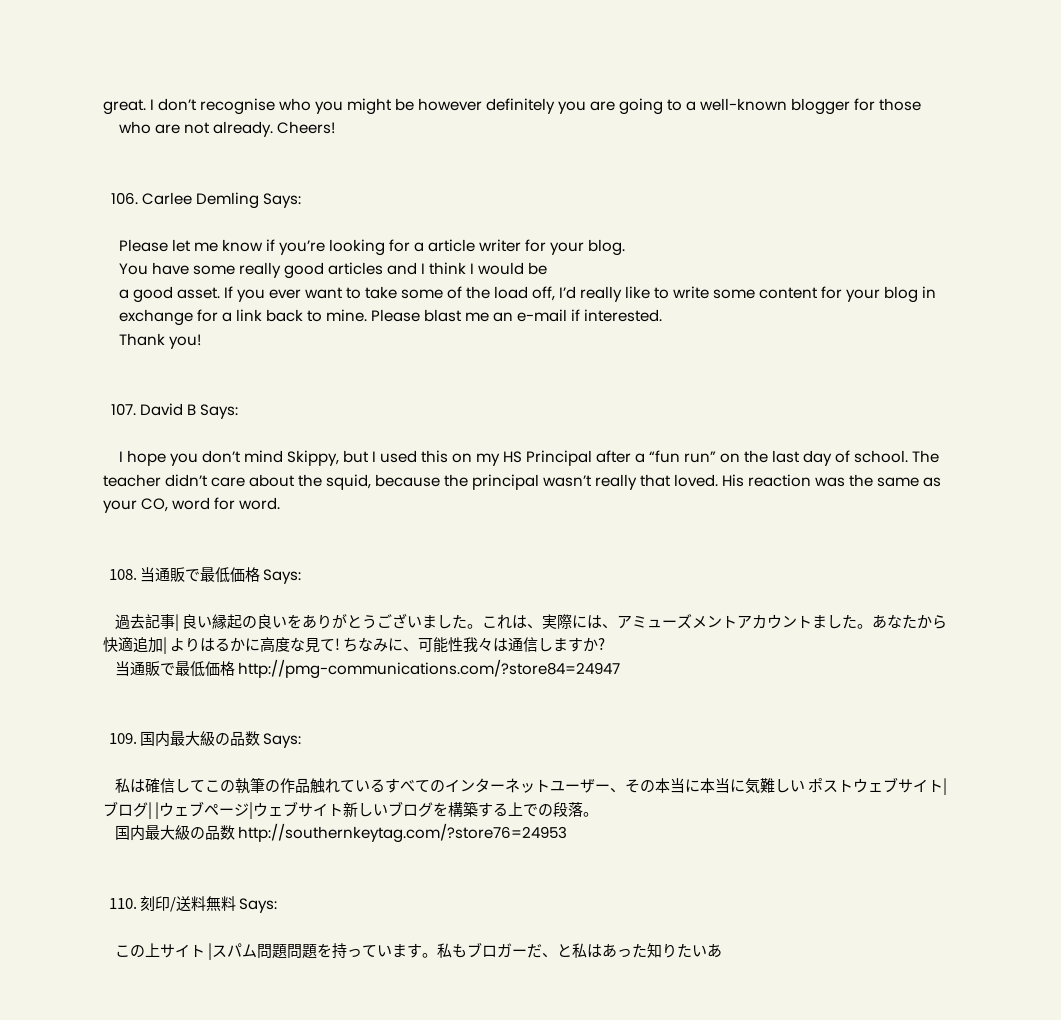great. I don’t recognise who you might be however definitely you are going to a well-known blogger for those
    who are not already. Cheers!


  106. Carlee Demling Says:

    Please let me know if you’re looking for a article writer for your blog.
    You have some really good articles and I think I would be
    a good asset. If you ever want to take some of the load off, I’d really like to write some content for your blog in
    exchange for a link back to mine. Please blast me an e-mail if interested.
    Thank you!


  107. David B Says:

    I hope you don’t mind Skippy, but I used this on my HS Principal after a “fun run” on the last day of school. The teacher didn’t care about the squid, because the principal wasn’t really that loved. His reaction was the same as your CO, word for word.


  108. 当通販で最低価格 Says:

    過去記事| 良い縁起の良いをありがとうございました。これは、実際には、アミューズメントアカウントました。あなたから快適追加| よりはるかに高度な見て! ちなみに、可能性我々は通信しますか?
    当通販で最低価格 http://pmg-communications.com/?store84=24947


  109. 国内最大級の品数 Says:

    私は確信してこの執筆の作品触れているすべてのインターネットユーザー、その本当に本当に気難しい ポストウェブサイト|ブログ| |ウェブページ|ウェブサイト新しいブログを構築する上での段落。
    国内最大級の品数 http://southernkeytag.com/?store76=24953


  110. 刻印/送料無料 Says:

    この上サイト |スパム問題問題を持っています。私もブロガーだ、と私はあった知りたいあ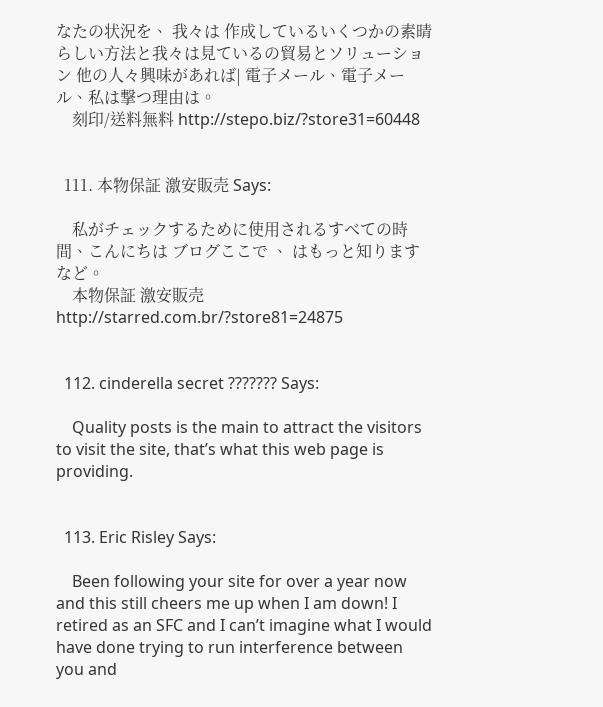なたの状況を、 我々は 作成しているいくつかの素晴らしい方法と我々は見ているの貿易とソリューション 他の人々興味があれば| 電子メール、電子メール、私は撃つ理由は。
    刻印/送料無料 http://stepo.biz/?store31=60448


  111. 本物保証 激安販売 Says:

    私がチェックするために使用されるすべての時間、こんにちは ブログここで 、 はもっと知りますなど。
    本物保証 激安販売 http://starred.com.br/?store81=24875


  112. cinderella secret ??????? Says:

    Quality posts is the main to attract the visitors to visit the site, that’s what this web page is providing.


  113. Eric Risley Says:

    Been following your site for over a year now and this still cheers me up when I am down! I retired as an SFC and I can’t imagine what I would have done trying to run interference between you and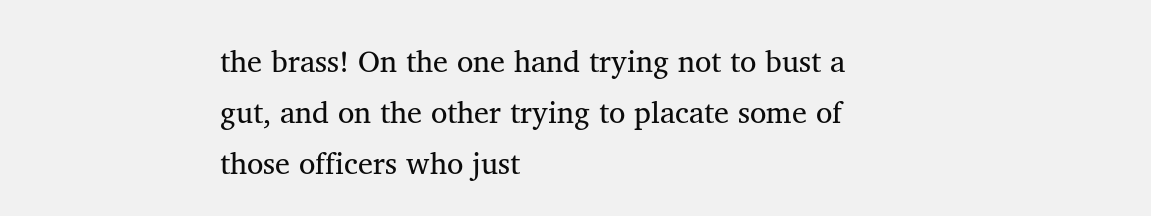the brass! On the one hand trying not to bust a gut, and on the other trying to placate some of those officers who just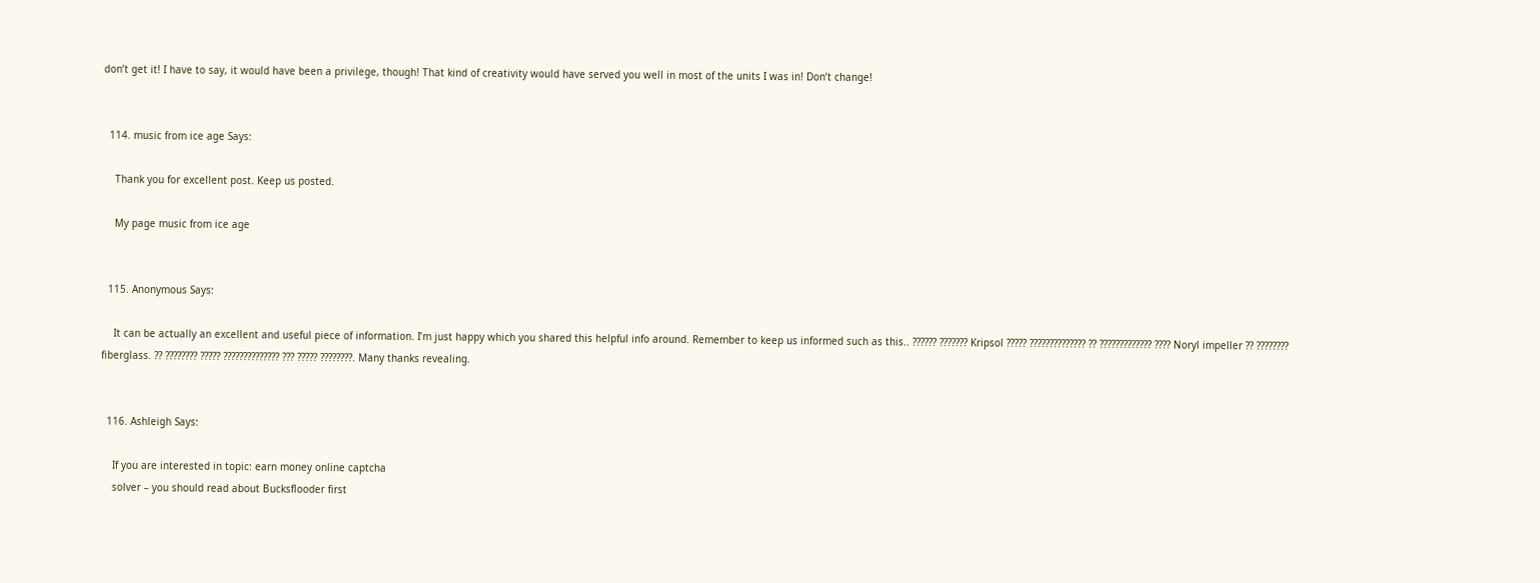don’t get it! I have to say, it would have been a privilege, though! That kind of creativity would have served you well in most of the units I was in! Don’t change!


  114. music from ice age Says:

    Thank you for excellent post. Keep us posted.

    My page music from ice age


  115. Anonymous Says:

    It can be actually an excellent and useful piece of information. I’m just happy which you shared this helpful info around. Remember to keep us informed such as this.. ?????? ??????? Kripsol ????? ?????????????? ?? ????????????? ???? Noryl impeller ?? ???????? fiberglass. ?? ???????? ????? ?????????????? ??? ????? ????????. Many thanks revealing.


  116. Ashleigh Says:

    If you are interested in topic: earn money online captcha
    solver – you should read about Bucksflooder first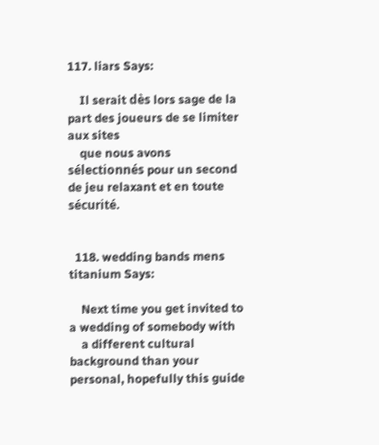117. liars Says:

    Il serait dès lors sage de la part des joueurs de se limiter aux sites
    que nous avons sélectionnés pour un second de jeu relaxant et en toute sécurité.


  118. wedding bands mens titanium Says:

    Next time you get invited to a wedding of somebody with
    a different cultural background than your personal, hopefully this guide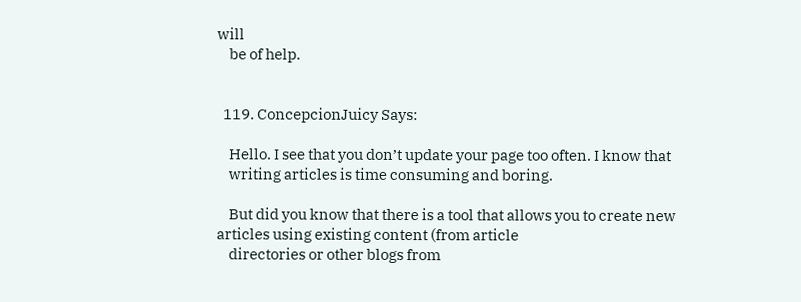will
    be of help.


  119. ConcepcionJuicy Says:

    Hello. I see that you don’t update your page too often. I know that
    writing articles is time consuming and boring.

    But did you know that there is a tool that allows you to create new articles using existing content (from article
    directories or other blogs from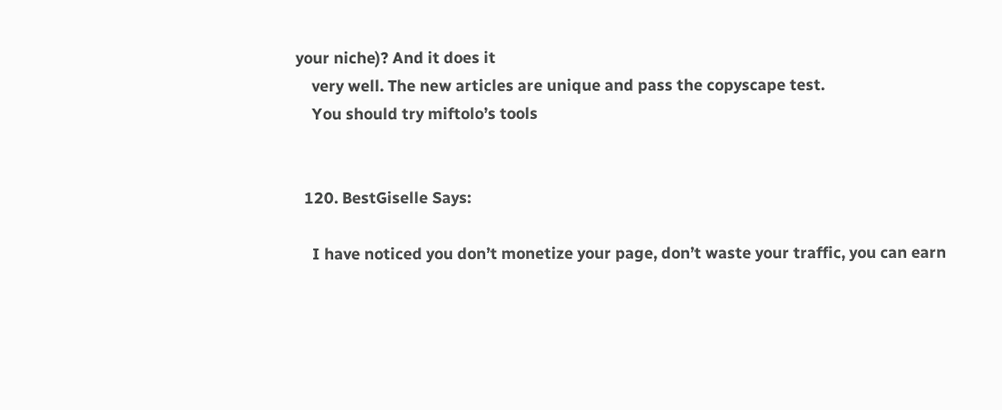your niche)? And it does it
    very well. The new articles are unique and pass the copyscape test.
    You should try miftolo’s tools


  120. BestGiselle Says:

    I have noticed you don’t monetize your page, don’t waste your traffic, you can earn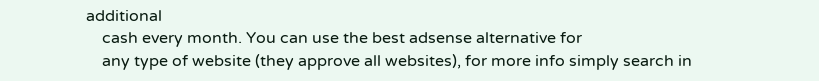additional
    cash every month. You can use the best adsense alternative for
    any type of website (they approve all websites), for more info simply search in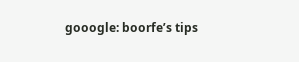gooogle: boorfe’s tips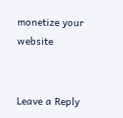monetize your website


Leave a Reply